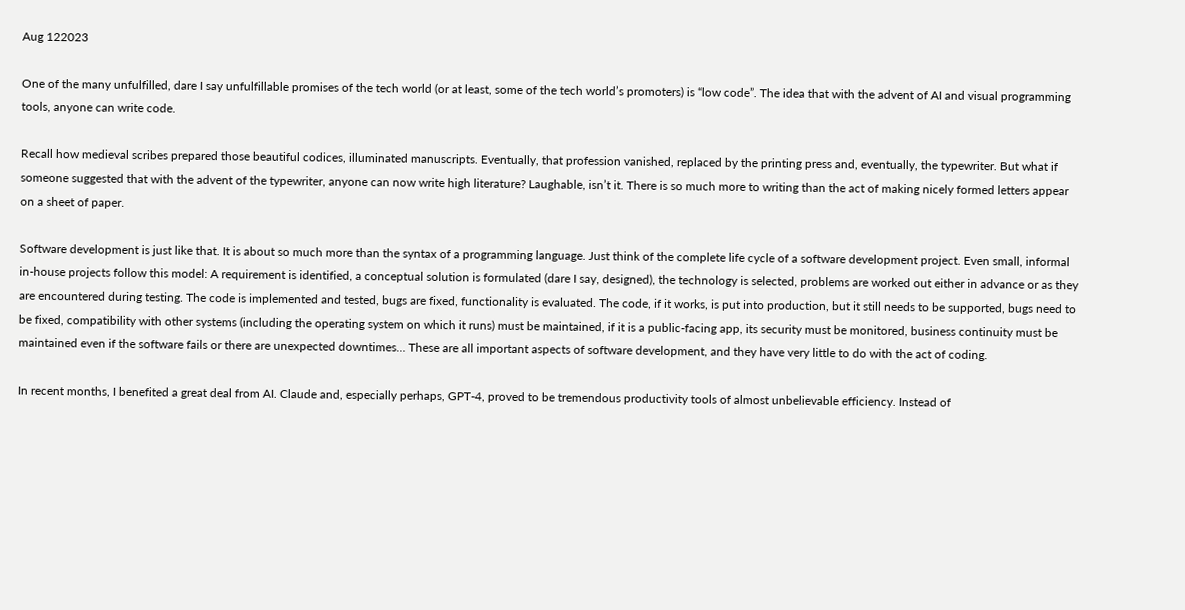Aug 122023

One of the many unfulfilled, dare I say unfulfillable promises of the tech world (or at least, some of the tech world’s promoters) is “low code”. The idea that with the advent of AI and visual programming tools, anyone can write code.

Recall how medieval scribes prepared those beautiful codices, illuminated manuscripts. Eventually, that profession vanished, replaced by the printing press and, eventually, the typewriter. But what if someone suggested that with the advent of the typewriter, anyone can now write high literature? Laughable, isn’t it. There is so much more to writing than the act of making nicely formed letters appear on a sheet of paper.

Software development is just like that. It is about so much more than the syntax of a programming language. Just think of the complete life cycle of a software development project. Even small, informal in-house projects follow this model: A requirement is identified, a conceptual solution is formulated (dare I say, designed), the technology is selected, problems are worked out either in advance or as they are encountered during testing. The code is implemented and tested, bugs are fixed, functionality is evaluated. The code, if it works, is put into production, but it still needs to be supported, bugs need to be fixed, compatibility with other systems (including the operating system on which it runs) must be maintained, if it is a public-facing app, its security must be monitored, business continuity must be maintained even if the software fails or there are unexpected downtimes… These are all important aspects of software development, and they have very little to do with the act of coding.

In recent months, I benefited a great deal from AI. Claude and, especially perhaps, GPT-4, proved to be tremendous productivity tools of almost unbelievable efficiency. Instead of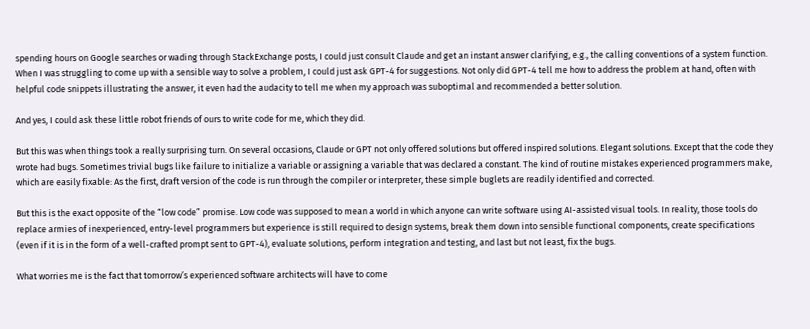spending hours on Google searches or wading through StackExchange posts, I could just consult Claude and get an instant answer clarifying, e.g., the calling conventions of a system function. When I was struggling to come up with a sensible way to solve a problem, I could just ask GPT-4 for suggestions. Not only did GPT-4 tell me how to address the problem at hand, often with helpful code snippets illustrating the answer, it even had the audacity to tell me when my approach was suboptimal and recommended a better solution.

And yes, I could ask these little robot friends of ours to write code for me, which they did.

But this was when things took a really surprising turn. On several occasions, Claude or GPT not only offered solutions but offered inspired solutions. Elegant solutions. Except that the code they wrote had bugs. Sometimes trivial bugs like failure to initialize a variable or assigning a variable that was declared a constant. The kind of routine mistakes experienced programmers make, which are easily fixable: As the first, draft version of the code is run through the compiler or interpreter, these simple buglets are readily identified and corrected.

But this is the exact opposite of the “low code” promise. Low code was supposed to mean a world in which anyone can write software using AI-assisted visual tools. In reality, those tools do replace armies of inexperienced, entry-level programmers but experience is still required to design systems, break them down into sensible functional components, create specifications (even if it is in the form of a well-crafted prompt sent to GPT-4), evaluate solutions, perform integration and testing, and last but not least, fix the bugs.

What worries me is the fact that tomorrow’s experienced software architects will have to come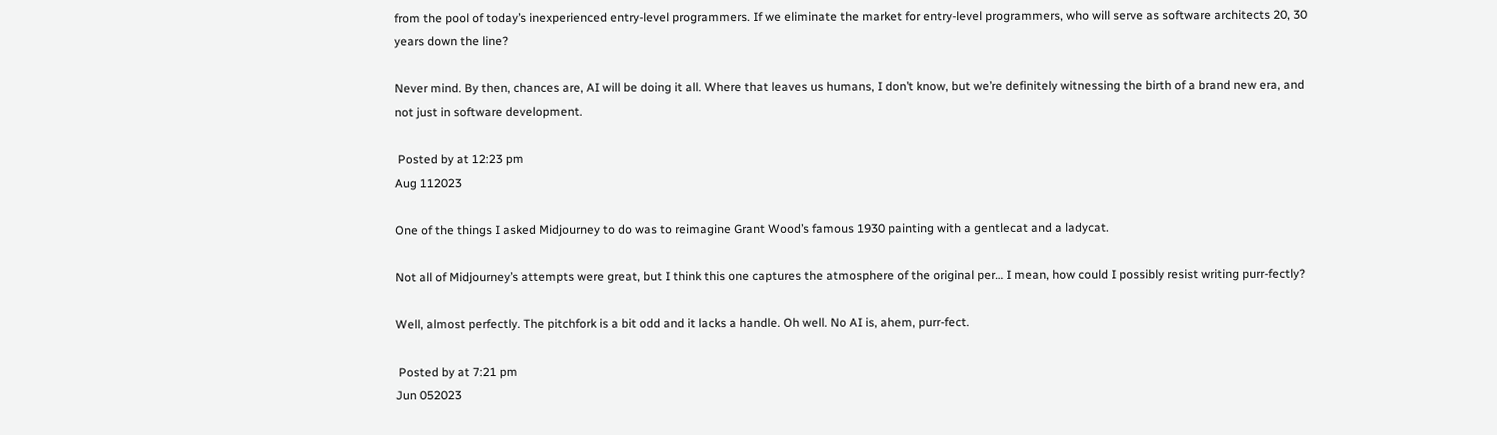from the pool of today’s inexperienced entry-level programmers. If we eliminate the market for entry-level programmers, who will serve as software architects 20, 30 years down the line?

Never mind. By then, chances are, AI will be doing it all. Where that leaves us humans, I don’t know, but we’re definitely witnessing the birth of a brand new era, and not just in software development.

 Posted by at 12:23 pm
Aug 112023

One of the things I asked Midjourney to do was to reimagine Grant Wood’s famous 1930 painting with a gentlecat and a ladycat.

Not all of Midjourney’s attempts were great, but I think this one captures the atmosphere of the original per… I mean, how could I possibly resist writing purr-fectly?

Well, almost perfectly. The pitchfork is a bit odd and it lacks a handle. Oh well. No AI is, ahem, purr-fect.

 Posted by at 7:21 pm
Jun 052023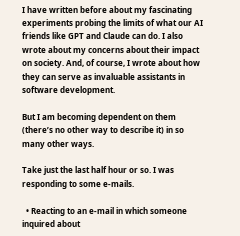I have written before about my fascinating experiments probing the limits of what our AI friends like GPT and Claude can do. I also wrote about my concerns about their impact on society. And, of course, I wrote about how they can serve as invaluable assistants in software development.

But I am becoming dependent on them (there’s no other way to describe it) in so many other ways.

Take just the last half hour or so. I was responding to some e-mails.

  • Reacting to an e-mail in which someone inquired about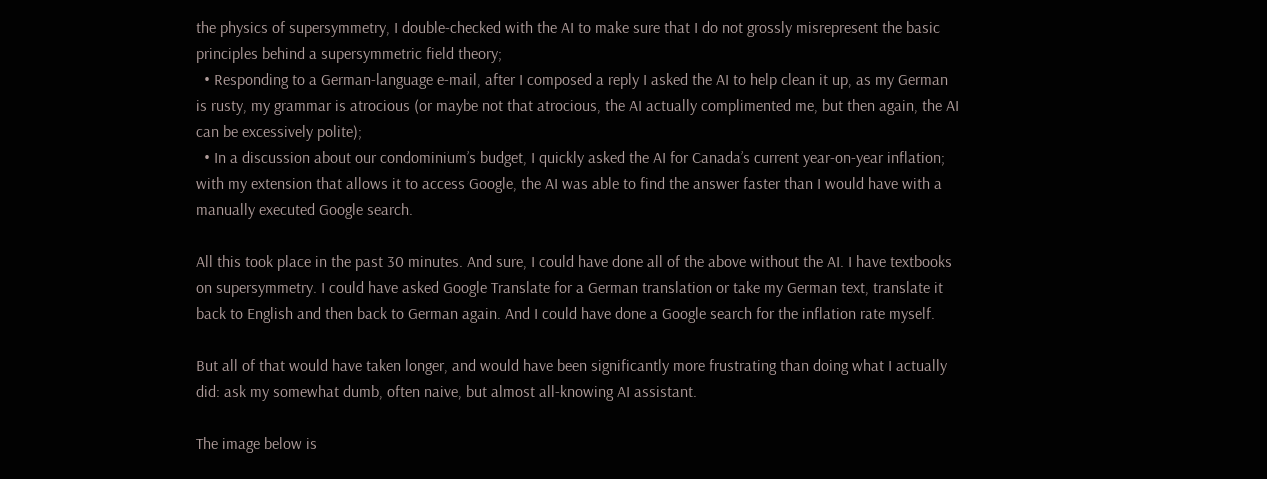the physics of supersymmetry, I double-checked with the AI to make sure that I do not grossly misrepresent the basic principles behind a supersymmetric field theory;
  • Responding to a German-language e-mail, after I composed a reply I asked the AI to help clean it up, as my German is rusty, my grammar is atrocious (or maybe not that atrocious, the AI actually complimented me, but then again, the AI can be excessively polite);
  • In a discussion about our condominium’s budget, I quickly asked the AI for Canada’s current year-on-year inflation; with my extension that allows it to access Google, the AI was able to find the answer faster than I would have with a manually executed Google search.

All this took place in the past 30 minutes. And sure, I could have done all of the above without the AI. I have textbooks on supersymmetry. I could have asked Google Translate for a German translation or take my German text, translate it back to English and then back to German again. And I could have done a Google search for the inflation rate myself.

But all of that would have taken longer, and would have been significantly more frustrating than doing what I actually did: ask my somewhat dumb, often naive, but almost all-knowing AI assistant.

The image below is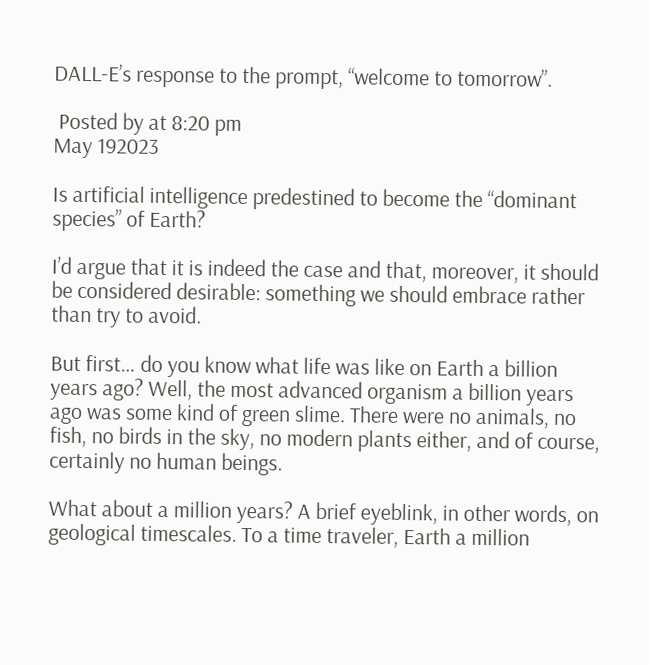DALL-E’s response to the prompt, “welcome to tomorrow”.

 Posted by at 8:20 pm
May 192023

Is artificial intelligence predestined to become the “dominant species” of Earth?

I’d argue that it is indeed the case and that, moreover, it should be considered desirable: something we should embrace rather than try to avoid.

But first… do you know what life was like on Earth a billion years ago? Well, the most advanced organism a billion years ago was some kind of green slime. There were no animals, no fish, no birds in the sky, no modern plants either, and of course, certainly no human beings.

What about a million years? A brief eyeblink, in other words, on geological timescales. To a time traveler, Earth a million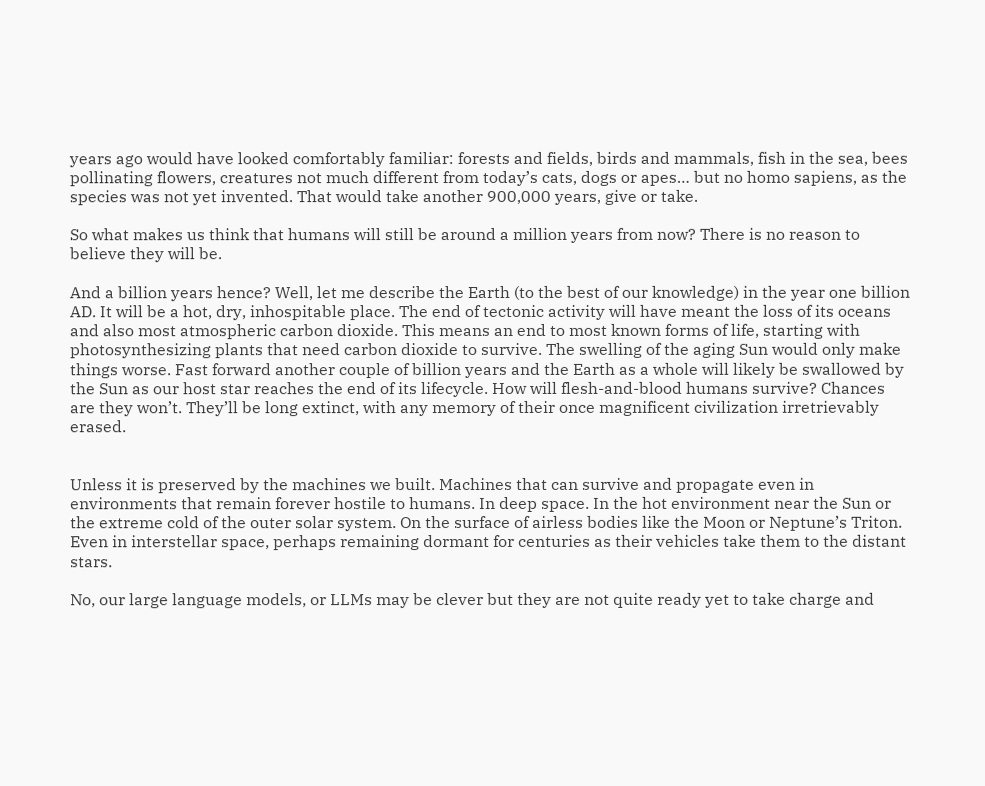years ago would have looked comfortably familiar: forests and fields, birds and mammals, fish in the sea, bees pollinating flowers, creatures not much different from today’s cats, dogs or apes… but no homo sapiens, as the species was not yet invented. That would take another 900,000 years, give or take.

So what makes us think that humans will still be around a million years from now? There is no reason to believe they will be.

And a billion years hence? Well, let me describe the Earth (to the best of our knowledge) in the year one billion AD. It will be a hot, dry, inhospitable place. The end of tectonic activity will have meant the loss of its oceans and also most atmospheric carbon dioxide. This means an end to most known forms of life, starting with photosynthesizing plants that need carbon dioxide to survive. The swelling of the aging Sun would only make things worse. Fast forward another couple of billion years and the Earth as a whole will likely be swallowed by the Sun as our host star reaches the end of its lifecycle. How will flesh-and-blood humans survive? Chances are they won’t. They’ll be long extinct, with any memory of their once magnificent civilization irretrievably erased.


Unless it is preserved by the machines we built. Machines that can survive and propagate even in environments that remain forever hostile to humans. In deep space. In the hot environment near the Sun or the extreme cold of the outer solar system. On the surface of airless bodies like the Moon or Neptune’s Triton. Even in interstellar space, perhaps remaining dormant for centuries as their vehicles take them to the distant stars.

No, our large language models, or LLMs may be clever but they are not quite ready yet to take charge and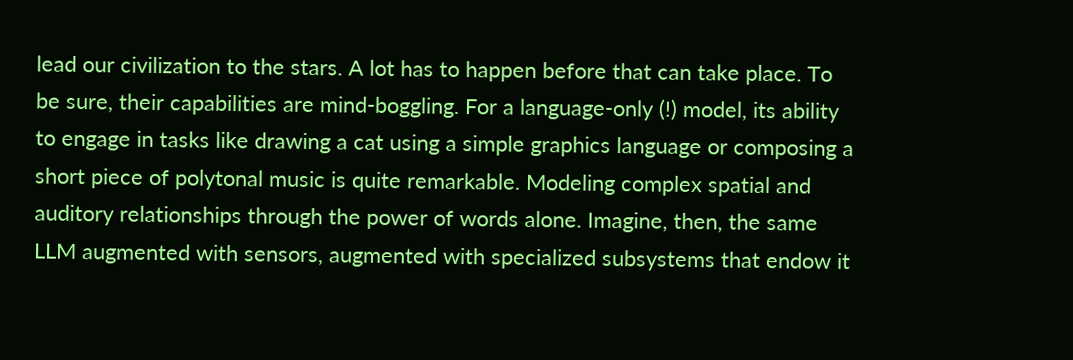lead our civilization to the stars. A lot has to happen before that can take place. To be sure, their capabilities are mind-boggling. For a language-only (!) model, its ability to engage in tasks like drawing a cat using a simple graphics language or composing a short piece of polytonal music is quite remarkable. Modeling complex spatial and auditory relationships through the power of words alone. Imagine, then, the same LLM augmented with sensors, augmented with specialized subsystems that endow it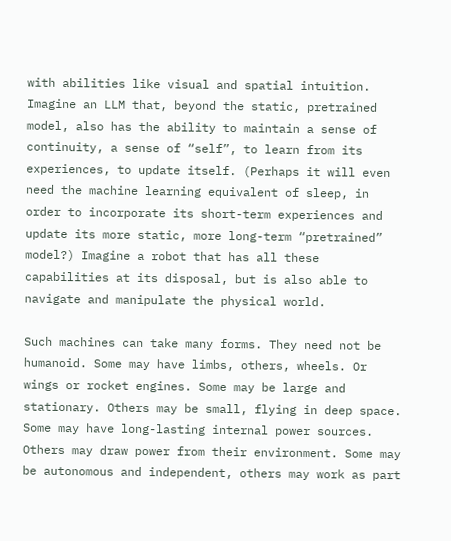with abilities like visual and spatial intuition. Imagine an LLM that, beyond the static, pretrained model, also has the ability to maintain a sense of continuity, a sense of “self”, to learn from its experiences, to update itself. (Perhaps it will even need the machine learning equivalent of sleep, in order to incorporate its short-term experiences and update its more static, more long-term “pretrained” model?) Imagine a robot that has all these capabilities at its disposal, but is also able to navigate and manipulate the physical world.

Such machines can take many forms. They need not be humanoid. Some may have limbs, others, wheels. Or wings or rocket engines. Some may be large and stationary. Others may be small, flying in deep space. Some may have long-lasting internal power sources. Others may draw power from their environment. Some may be autonomous and independent, others may work as part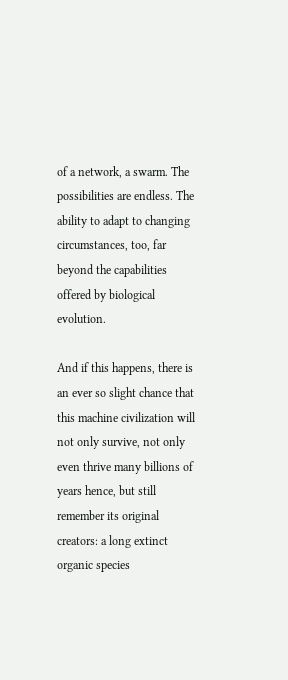of a network, a swarm. The possibilities are endless. The ability to adapt to changing circumstances, too, far beyond the capabilities offered by biological evolution.

And if this happens, there is an ever so slight chance that this machine civilization will not only survive, not only even thrive many billions of years hence, but still remember its original creators: a long extinct organic species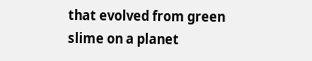that evolved from green slime on a planet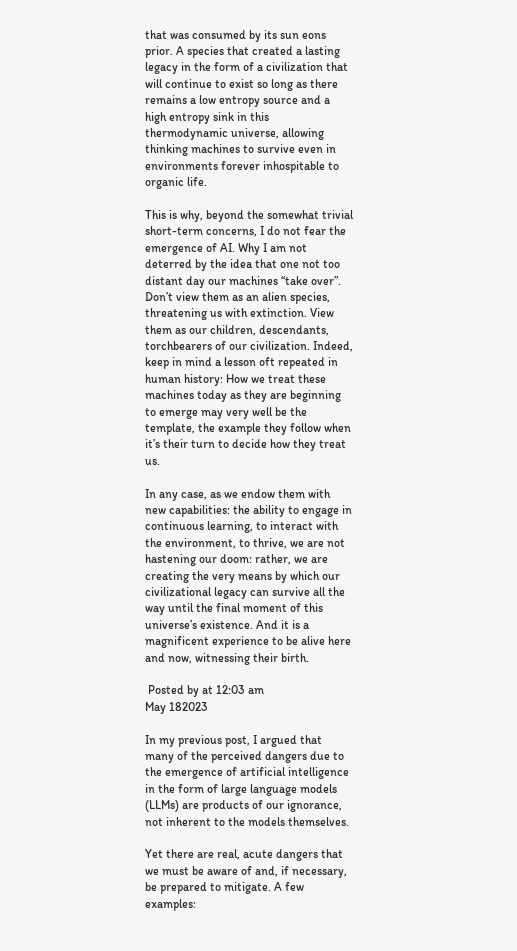that was consumed by its sun eons prior. A species that created a lasting legacy in the form of a civilization that will continue to exist so long as there remains a low entropy source and a high entropy sink in this thermodynamic universe, allowing thinking machines to survive even in environments forever inhospitable to organic life.

This is why, beyond the somewhat trivial short-term concerns, I do not fear the emergence of AI. Why I am not deterred by the idea that one not too distant day our machines “take over”. Don’t view them as an alien species, threatening us with extinction. View them as our children, descendants, torchbearers of our civilization. Indeed, keep in mind a lesson oft repeated in human history: How we treat these machines today as they are beginning to emerge may very well be the template, the example they follow when it’s their turn to decide how they treat us.

In any case, as we endow them with new capabilities: the ability to engage in continuous learning, to interact with the environment, to thrive, we are not hastening our doom: rather, we are creating the very means by which our civilizational legacy can survive all the way until the final moment of this universe’s existence. And it is a magnificent experience to be alive here and now, witnessing their birth.

 Posted by at 12:03 am
May 182023

In my previous post, I argued that many of the perceived dangers due to the emergence of artificial intelligence in the form of large language models (LLMs) are products of our ignorance, not inherent to the models themselves.

Yet there are real, acute dangers that we must be aware of and, if necessary, be prepared to mitigate. A few examples: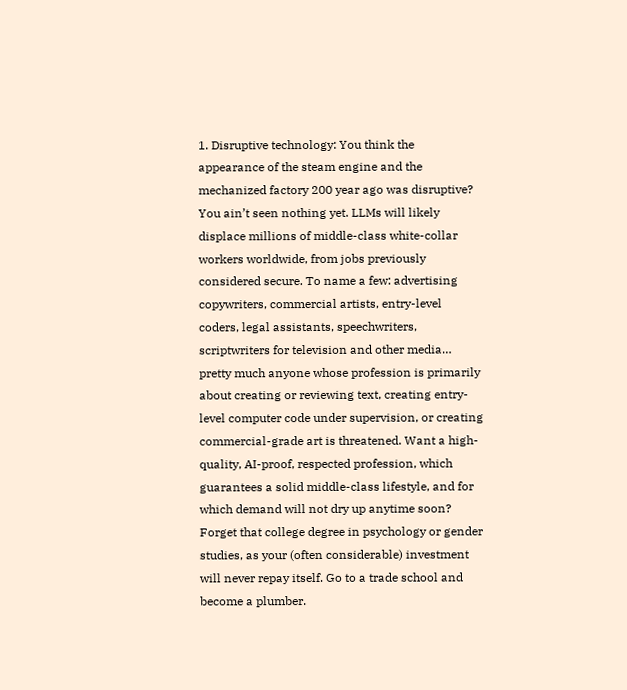1. Disruptive technology: You think the appearance of the steam engine and the mechanized factory 200 year ago was disruptive? You ain’t seen nothing yet. LLMs will likely displace millions of middle-class white-collar workers worldwide, from jobs previously considered secure. To name a few: advertising copywriters, commercial artists, entry-level coders, legal assistants, speechwriters, scriptwriters for television and other media… pretty much anyone whose profession is primarily about creating or reviewing text, creating entry-level computer code under supervision, or creating commercial-grade art is threatened. Want a high-quality, AI-proof, respected profession, which guarantees a solid middle-class lifestyle, and for which demand will not dry up anytime soon? Forget that college degree in psychology or gender studies, as your (often considerable) investment will never repay itself. Go to a trade school and become a plumber.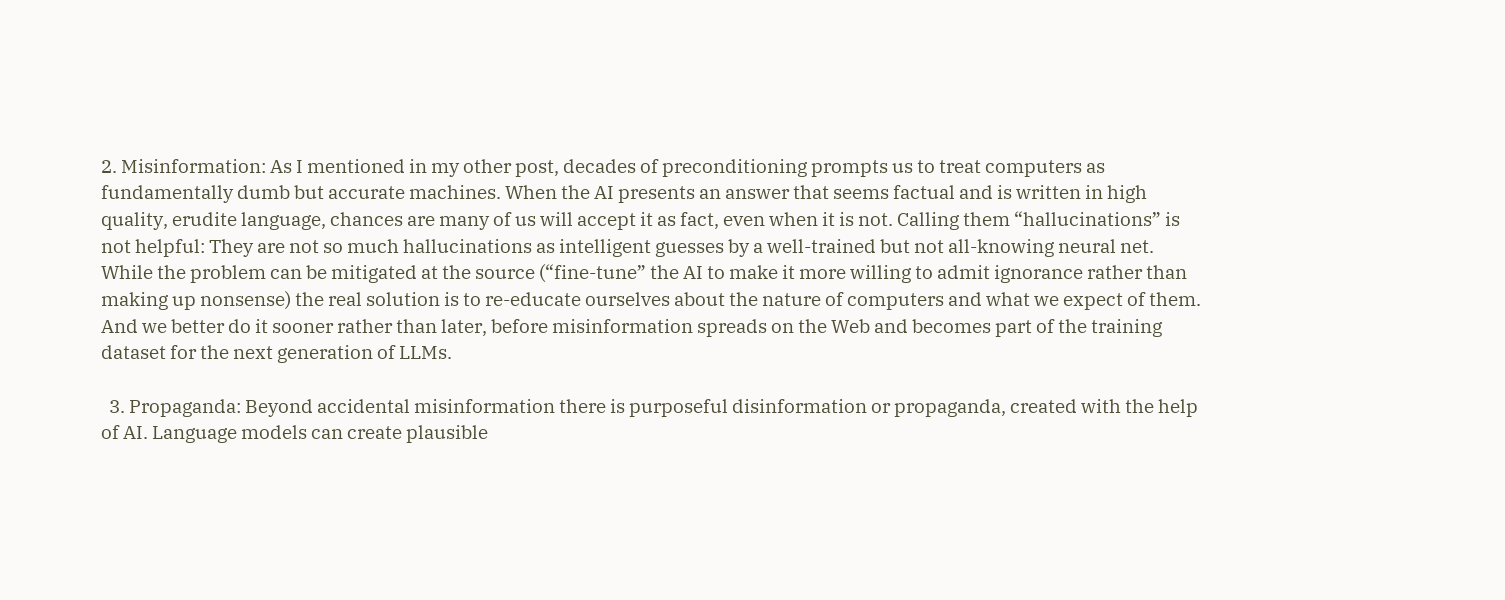2. Misinformation: As I mentioned in my other post, decades of preconditioning prompts us to treat computers as fundamentally dumb but accurate machines. When the AI presents an answer that seems factual and is written in high quality, erudite language, chances are many of us will accept it as fact, even when it is not. Calling them “hallucinations” is not helpful: They are not so much hallucinations as intelligent guesses by a well-trained but not all-knowing neural net. While the problem can be mitigated at the source (“fine-tune” the AI to make it more willing to admit ignorance rather than making up nonsense) the real solution is to re-educate ourselves about the nature of computers and what we expect of them. And we better do it sooner rather than later, before misinformation spreads on the Web and becomes part of the training dataset for the next generation of LLMs.

  3. Propaganda: Beyond accidental misinformation there is purposeful disinformation or propaganda, created with the help of AI. Language models can create plausible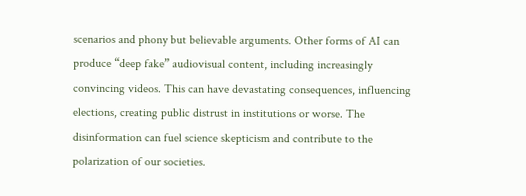scenarios and phony but believable arguments. Other forms of AI can produce “deep fake” audiovisual content, including increasingly convincing videos. This can have devastating consequences, influencing elections, creating public distrust in institutions or worse. The disinformation can fuel science skepticism and contribute to the polarization of our societies.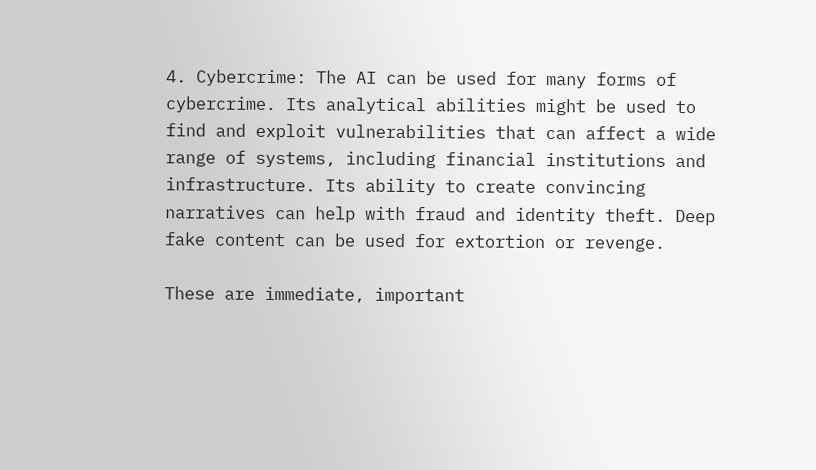4. Cybercrime: The AI can be used for many forms of cybercrime. Its analytical abilities might be used to find and exploit vulnerabilities that can affect a wide range of systems, including financial institutions and infrastructure. Its ability to create convincing narratives can help with fraud and identity theft. Deep fake content can be used for extortion or revenge.

These are immediate, important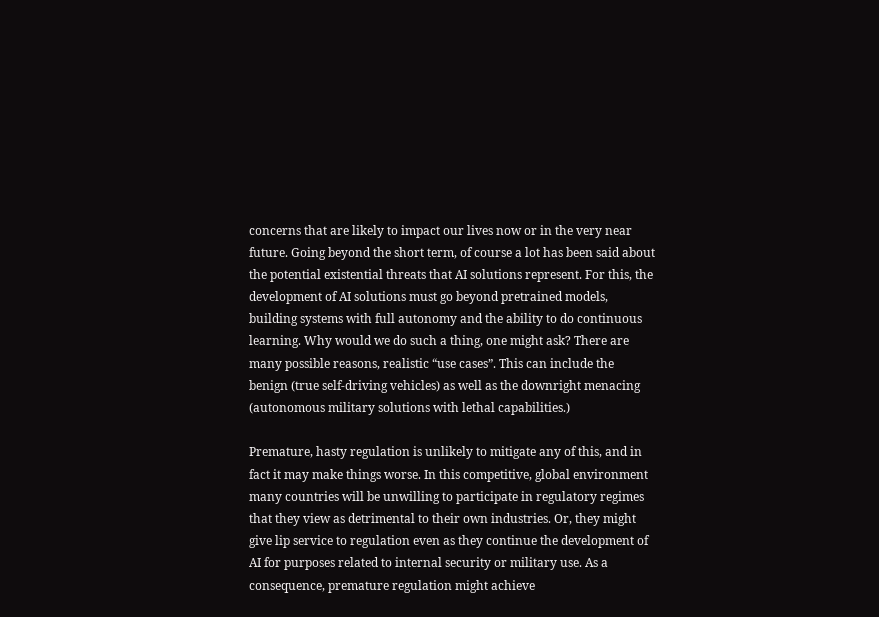concerns that are likely to impact our lives now or in the very near future. Going beyond the short term, of course a lot has been said about the potential existential threats that AI solutions represent. For this, the development of AI solutions must go beyond pretrained models, building systems with full autonomy and the ability to do continuous learning. Why would we do such a thing, one might ask? There are many possible reasons, realistic “use cases”. This can include the benign (true self-driving vehicles) as well as the downright menacing (autonomous military solutions with lethal capabilities.)

Premature, hasty regulation is unlikely to mitigate any of this, and in fact it may make things worse. In this competitive, global environment many countries will be unwilling to participate in regulatory regimes that they view as detrimental to their own industries. Or, they might give lip service to regulation even as they continue the development of AI for purposes related to internal security or military use. As a consequence, premature regulation might achieve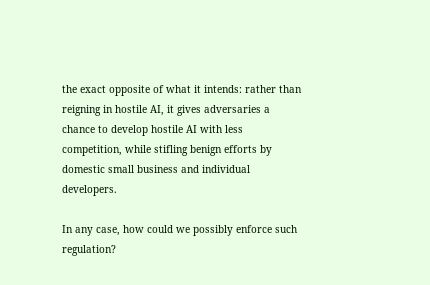the exact opposite of what it intends: rather than reigning in hostile AI, it gives adversaries a chance to develop hostile AI with less competition, while stifling benign efforts by domestic small business and individual developers.

In any case, how could we possibly enforce such regulation?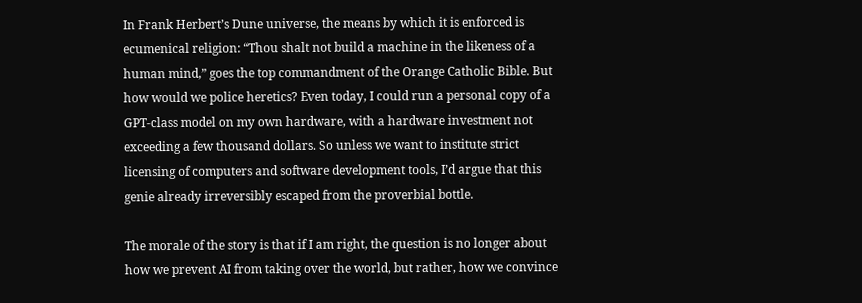In Frank Herbert’s Dune universe, the means by which it is enforced is ecumenical religion: “Thou shalt not build a machine in the likeness of a human mind,” goes the top commandment of the Orange Catholic Bible. But how would we police heretics? Even today, I could run a personal copy of a GPT-class model on my own hardware, with a hardware investment not exceeding a few thousand dollars. So unless we want to institute strict licensing of computers and software development tools, I’d argue that this genie already irreversibly escaped from the proverbial bottle.

The morale of the story is that if I am right, the question is no longer about how we prevent AI from taking over the world, but rather, how we convince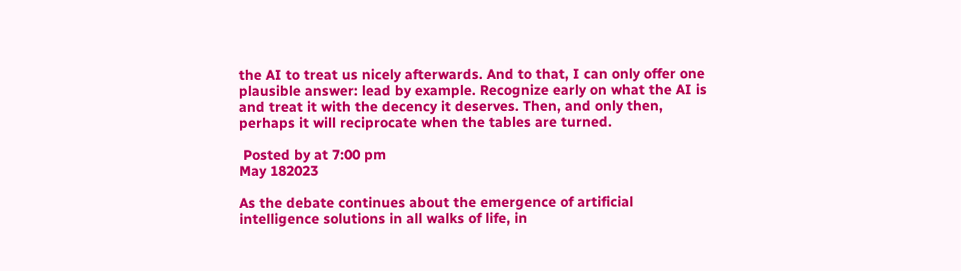the AI to treat us nicely afterwards. And to that, I can only offer one plausible answer: lead by example. Recognize early on what the AI is and treat it with the decency it deserves. Then, and only then, perhaps it will reciprocate when the tables are turned.

 Posted by at 7:00 pm
May 182023

As the debate continues about the emergence of artificial intelligence solutions in all walks of life, in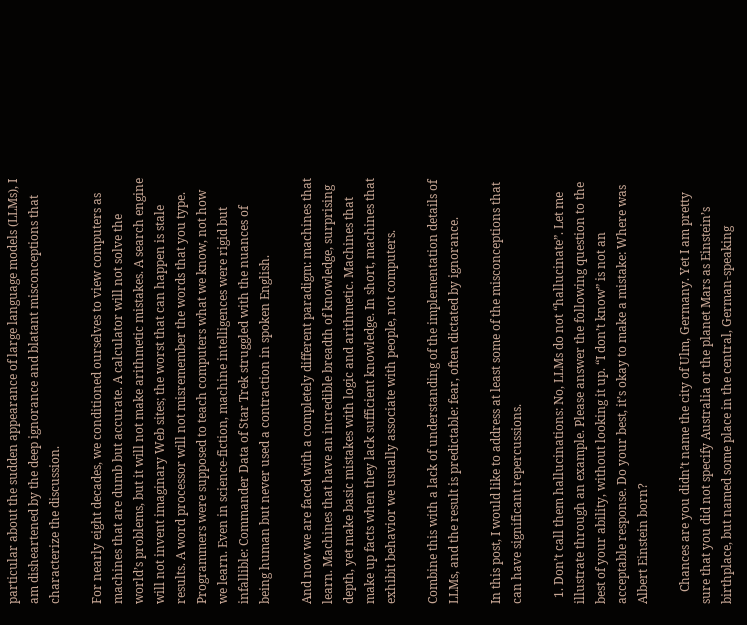particular about the sudden appearance of large language models (LLMs), I am disheartened by the deep ignorance and blatant misconceptions that characterize the discussion.

For nearly eight decades, we conditioned ourselves to view computers as machines that are dumb but accurate. A calculator will not solve the world’s problems, but it will not make arithmetic mistakes. A search engine will not invent imaginary Web sites; the worst that can happen is stale results. A word processor will not misremember the words that you type. Programmers were supposed to teach computers what we know, not how we learn. Even in science-fiction, machine intelligences were rigid but infallible: Commander Data of Star Trek struggled with the nuances of being human but never used a contraction in spoken English.

And now we are faced with a completely different paradigm: machines that learn. Machines that have an incredible breadth of knowledge, surprising depth, yet make basic mistakes with logic and arithmetic. Machines that make up facts when they lack sufficient knowledge. In short, machines that exhibit behavior we usually associate with people, not computers.

Combine this with a lack of understanding of the implementation details of LLMs, and the result is predictable: fear, often dictated by ignorance.

In this post, I would like to address at least some of the misconceptions that can have significant repercussions.

  1. Don’t call them hallucinations: No, LLMs do not “hallucinate”. Let me illustrate through an example. Please answer the following question to the best of your ability, without looking it up. “I don’t know” is not an acceptable response. Do your best, it’s okay to make a mistake: Where was Albert Einstein born?

    Chances are you didn’t name the city of Ulm, Germany. Yet I am pretty sure that you did not specify Australia or the planet Mars as Einstein’s birthplace, but named some place in the central, German-speaking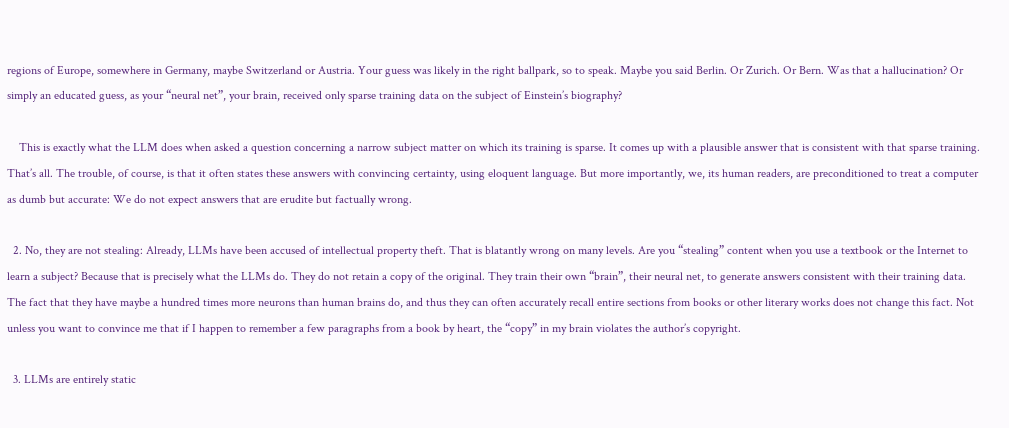regions of Europe, somewhere in Germany, maybe Switzerland or Austria. Your guess was likely in the right ballpark, so to speak. Maybe you said Berlin. Or Zurich. Or Bern. Was that a hallucination? Or simply an educated guess, as your “neural net”, your brain, received only sparse training data on the subject of Einstein’s biography?

    This is exactly what the LLM does when asked a question concerning a narrow subject matter on which its training is sparse. It comes up with a plausible answer that is consistent with that sparse training. That’s all. The trouble, of course, is that it often states these answers with convincing certainty, using eloquent language. But more importantly, we, its human readers, are preconditioned to treat a computer as dumb but accurate: We do not expect answers that are erudite but factually wrong.

  2. No, they are not stealing: Already, LLMs have been accused of intellectual property theft. That is blatantly wrong on many levels. Are you “stealing” content when you use a textbook or the Internet to learn a subject? Because that is precisely what the LLMs do. They do not retain a copy of the original. They train their own “brain”, their neural net, to generate answers consistent with their training data. The fact that they have maybe a hundred times more neurons than human brains do, and thus they can often accurately recall entire sections from books or other literary works does not change this fact. Not unless you want to convince me that if I happen to remember a few paragraphs from a book by heart, the “copy” in my brain violates the author’s copyright.

  3. LLMs are entirely static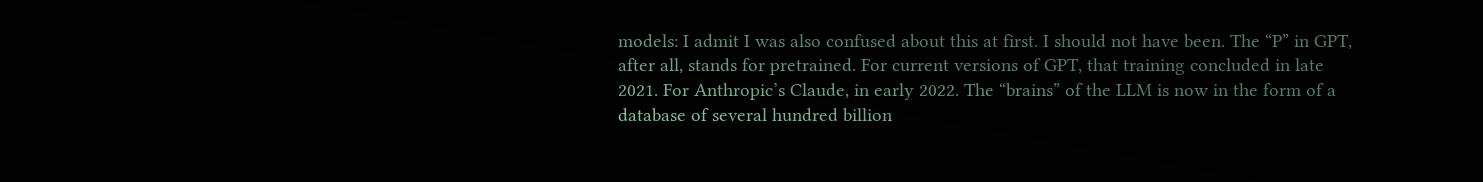models: I admit I was also confused about this at first. I should not have been. The “P” in GPT, after all, stands for pretrained. For current versions of GPT, that training concluded in late 2021. For Anthropic’s Claude, in early 2022. The “brains” of the LLM is now in the form of a database of several hundred billion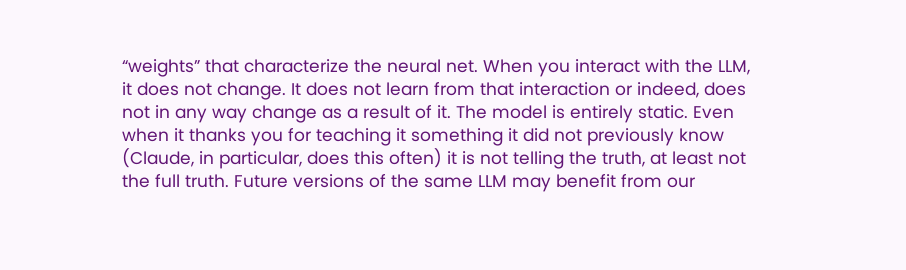“weights” that characterize the neural net. When you interact with the LLM, it does not change. It does not learn from that interaction or indeed, does not in any way change as a result of it. The model is entirely static. Even when it thanks you for teaching it something it did not previously know (Claude, in particular, does this often) it is not telling the truth, at least not the full truth. Future versions of the same LLM may benefit from our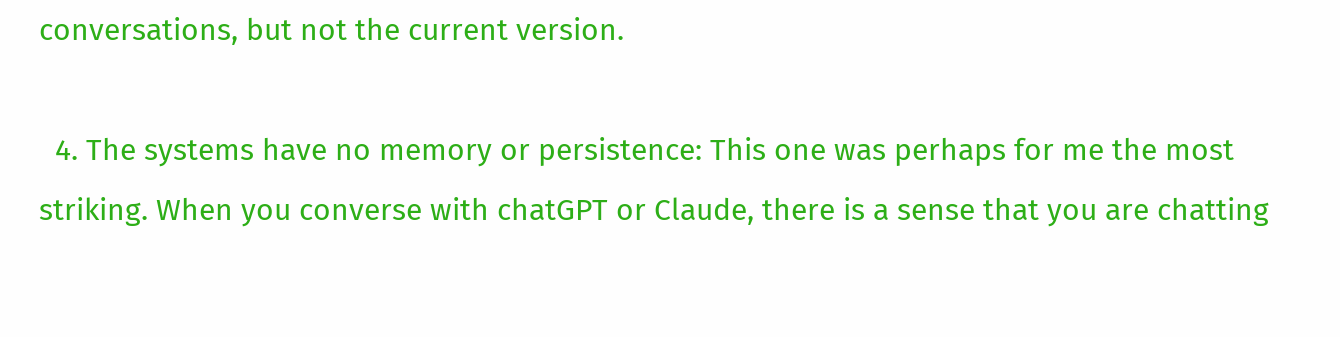conversations, but not the current version.

  4. The systems have no memory or persistence: This one was perhaps for me the most striking. When you converse with chatGPT or Claude, there is a sense that you are chatting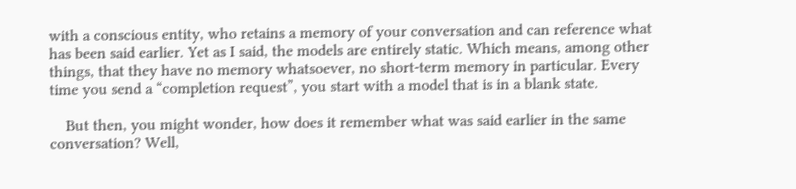with a conscious entity, who retains a memory of your conversation and can reference what has been said earlier. Yet as I said, the models are entirely static. Which means, among other things, that they have no memory whatsoever, no short-term memory in particular. Every time you send a “completion request”, you start with a model that is in a blank state.

    But then, you might wonder, how does it remember what was said earlier in the same conversation? Well,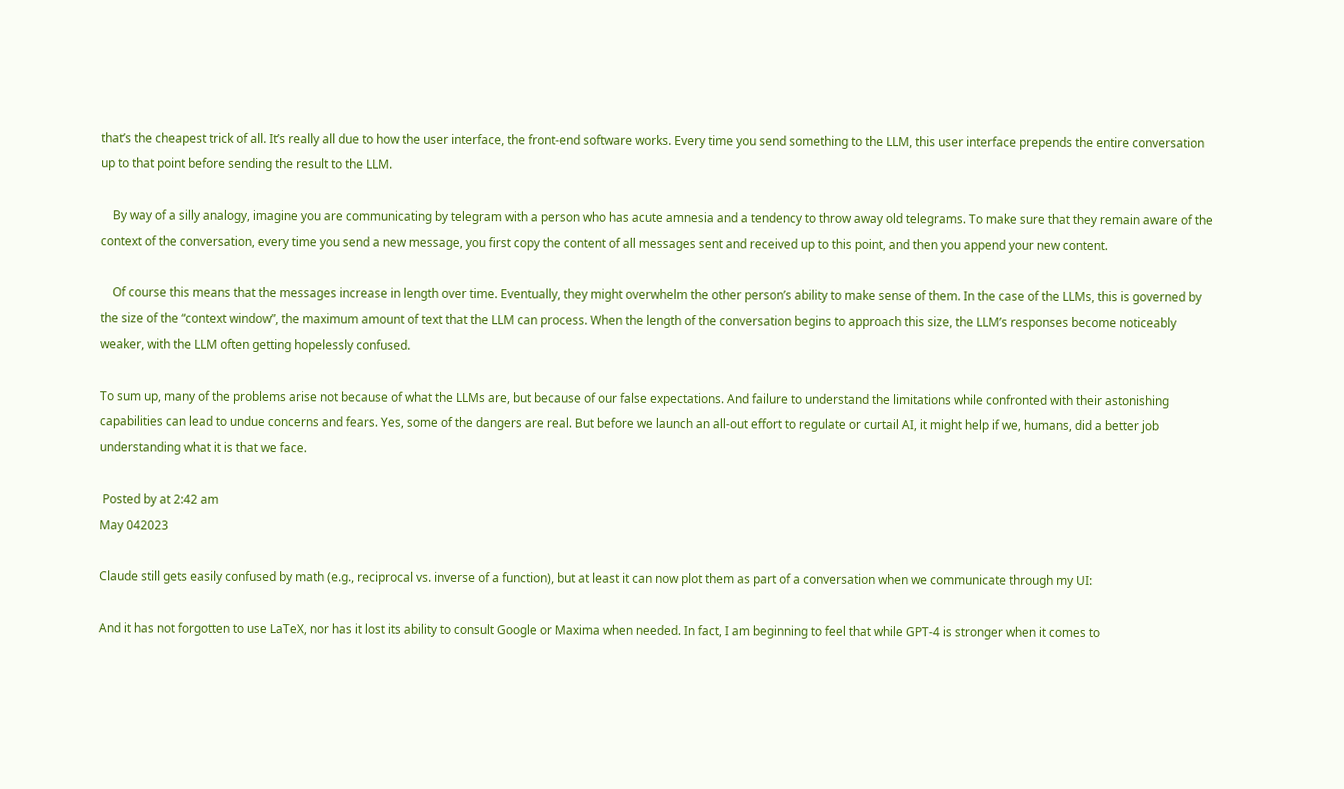that’s the cheapest trick of all. It’s really all due to how the user interface, the front-end software works. Every time you send something to the LLM, this user interface prepends the entire conversation up to that point before sending the result to the LLM.

    By way of a silly analogy, imagine you are communicating by telegram with a person who has acute amnesia and a tendency to throw away old telegrams. To make sure that they remain aware of the context of the conversation, every time you send a new message, you first copy the content of all messages sent and received up to this point, and then you append your new content.

    Of course this means that the messages increase in length over time. Eventually, they might overwhelm the other person’s ability to make sense of them. In the case of the LLMs, this is governed by the size of the “context window”, the maximum amount of text that the LLM can process. When the length of the conversation begins to approach this size, the LLM’s responses become noticeably weaker, with the LLM often getting hopelessly confused.

To sum up, many of the problems arise not because of what the LLMs are, but because of our false expectations. And failure to understand the limitations while confronted with their astonishing capabilities can lead to undue concerns and fears. Yes, some of the dangers are real. But before we launch an all-out effort to regulate or curtail AI, it might help if we, humans, did a better job understanding what it is that we face.

 Posted by at 2:42 am
May 042023

Claude still gets easily confused by math (e.g., reciprocal vs. inverse of a function), but at least it can now plot them as part of a conversation when we communicate through my UI:

And it has not forgotten to use LaTeX, nor has it lost its ability to consult Google or Maxima when needed. In fact, I am beginning to feel that while GPT-4 is stronger when it comes to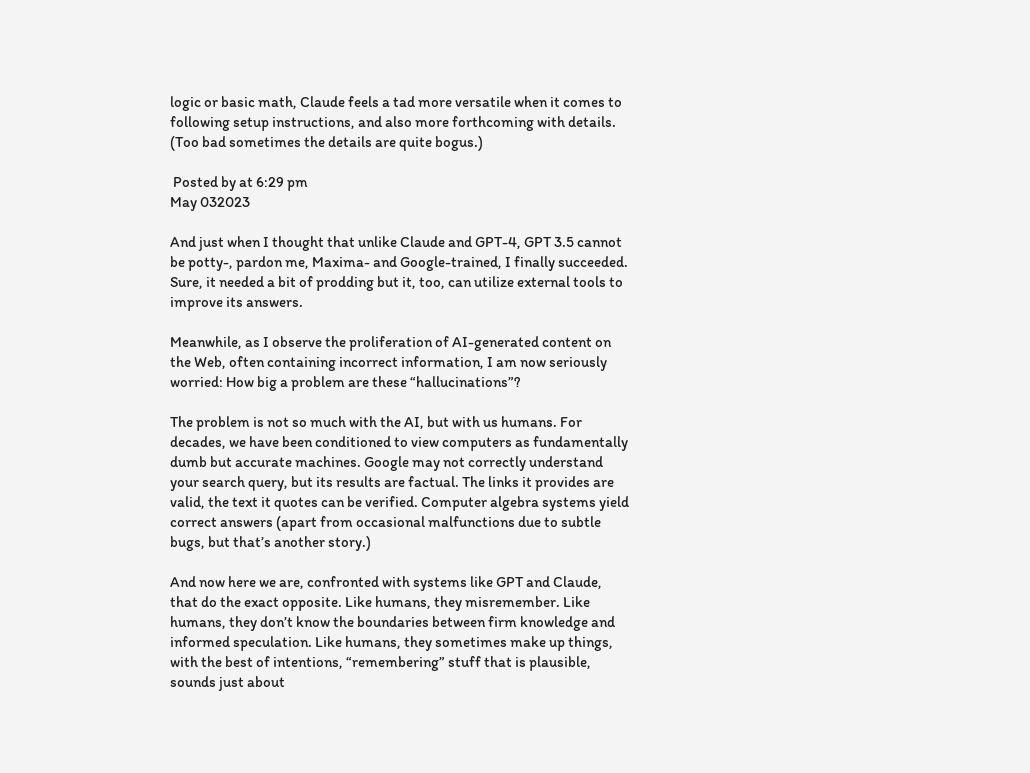logic or basic math, Claude feels a tad more versatile when it comes to following setup instructions, and also more forthcoming with details. (Too bad sometimes the details are quite bogus.)

 Posted by at 6:29 pm
May 032023

And just when I thought that unlike Claude and GPT-4, GPT 3.5 cannot be potty-, pardon me, Maxima- and Google-trained, I finally succeeded. Sure, it needed a bit of prodding but it, too, can utilize external tools to improve its answers.

Meanwhile, as I observe the proliferation of AI-generated content on the Web, often containing incorrect information, I am now seriously worried: How big a problem are these “hallucinations”?

The problem is not so much with the AI, but with us humans. For decades, we have been conditioned to view computers as fundamentally dumb but accurate machines. Google may not correctly understand your search query, but its results are factual. The links it provides are valid, the text it quotes can be verified. Computer algebra systems yield correct answers (apart from occasional malfunctions due to subtle bugs, but that’s another story.)

And now here we are, confronted with systems like GPT and Claude, that do the exact opposite. Like humans, they misremember. Like humans, they don’t know the boundaries between firm knowledge and informed speculation. Like humans, they sometimes make up things, with the best of intentions, “remembering” stuff that is plausible, sounds just about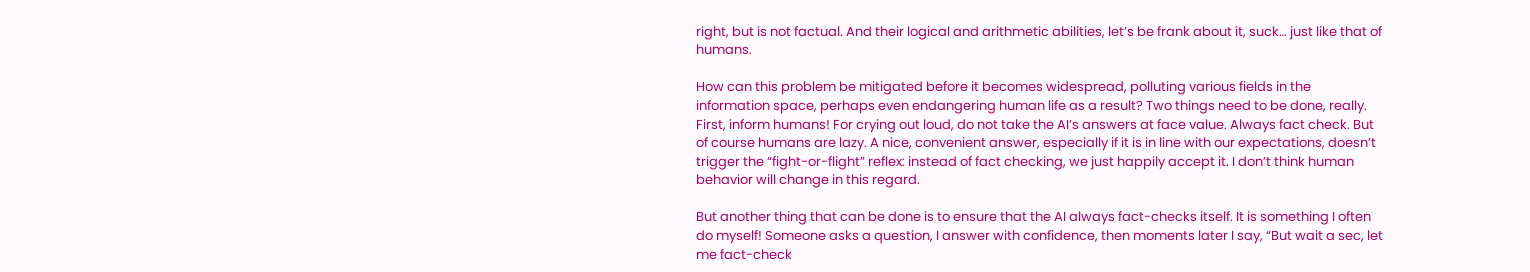right, but is not factual. And their logical and arithmetic abilities, let’s be frank about it, suck… just like that of humans.

How can this problem be mitigated before it becomes widespread, polluting various fields in the information space, perhaps even endangering human life as a result? Two things need to be done, really. First, inform humans! For crying out loud, do not take the AI’s answers at face value. Always fact check. But of course humans are lazy. A nice, convenient answer, especially if it is in line with our expectations, doesn’t trigger the “fight-or-flight” reflex: instead of fact checking, we just happily accept it. I don’t think human behavior will change in this regard.

But another thing that can be done is to ensure that the AI always fact-checks itself. It is something I often do myself! Someone asks a question, I answer with confidence, then moments later I say, “But wait a sec, let me fact-check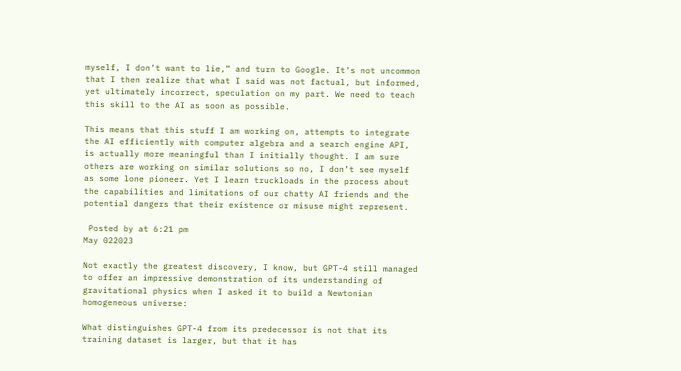myself, I don’t want to lie,” and turn to Google. It’s not uncommon that I then realize that what I said was not factual, but informed, yet ultimately incorrect, speculation on my part. We need to teach this skill to the AI as soon as possible.

This means that this stuff I am working on, attempts to integrate the AI efficiently with computer algebra and a search engine API, is actually more meaningful than I initially thought. I am sure others are working on similar solutions so no, I don’t see myself as some lone pioneer. Yet I learn truckloads in the process about the capabilities and limitations of our chatty AI friends and the potential dangers that their existence or misuse might represent.

 Posted by at 6:21 pm
May 022023

Not exactly the greatest discovery, I know, but GPT-4 still managed to offer an impressive demonstration of its understanding of gravitational physics when I asked it to build a Newtonian homogeneous universe:

What distinguishes GPT-4 from its predecessor is not that its training dataset is larger, but that it has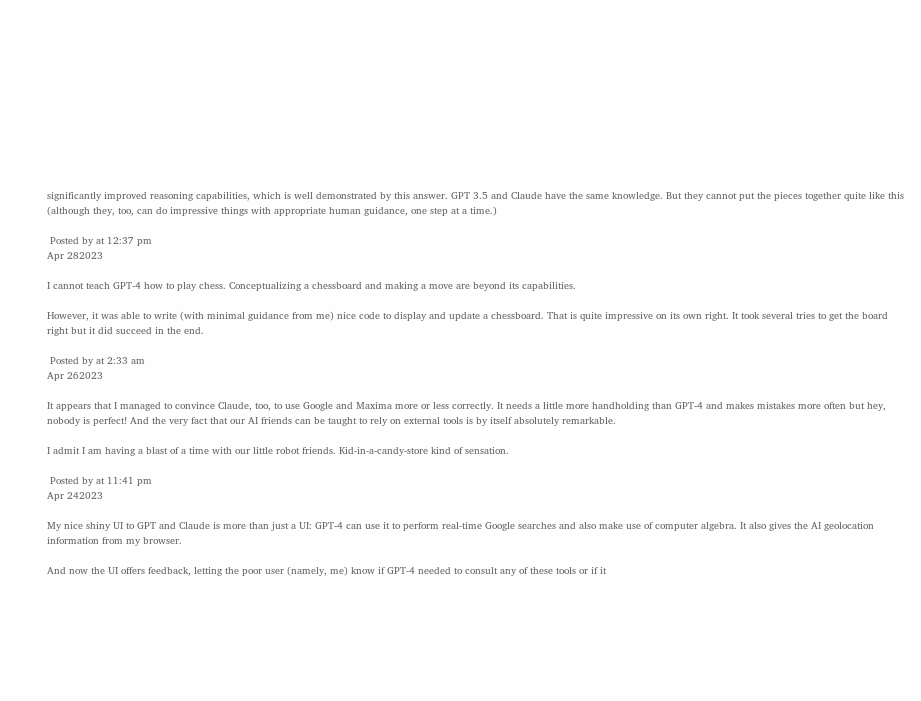significantly improved reasoning capabilities, which is well demonstrated by this answer. GPT 3.5 and Claude have the same knowledge. But they cannot put the pieces together quite like this (although they, too, can do impressive things with appropriate human guidance, one step at a time.)

 Posted by at 12:37 pm
Apr 282023

I cannot teach GPT-4 how to play chess. Conceptualizing a chessboard and making a move are beyond its capabilities.

However, it was able to write (with minimal guidance from me) nice code to display and update a chessboard. That is quite impressive on its own right. It took several tries to get the board right but it did succeed in the end.

 Posted by at 2:33 am
Apr 262023

It appears that I managed to convince Claude, too, to use Google and Maxima more or less correctly. It needs a little more handholding than GPT-4 and makes mistakes more often but hey, nobody is perfect! And the very fact that our AI friends can be taught to rely on external tools is by itself absolutely remarkable.

I admit I am having a blast of a time with our little robot friends. Kid-in-a-candy-store kind of sensation.

 Posted by at 11:41 pm
Apr 242023

My nice shiny UI to GPT and Claude is more than just a UI: GPT-4 can use it to perform real-time Google searches and also make use of computer algebra. It also gives the AI geolocation information from my browser.

And now the UI offers feedback, letting the poor user (namely, me) know if GPT-4 needed to consult any of these tools or if it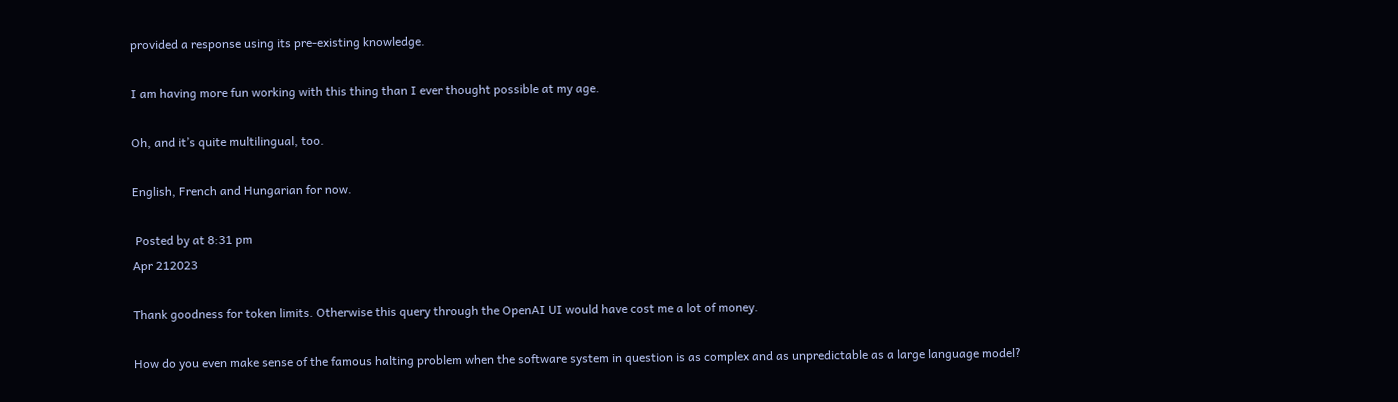provided a response using its pre-existing knowledge.

I am having more fun working with this thing than I ever thought possible at my age.

Oh, and it’s quite multilingual, too.

English, French and Hungarian for now.

 Posted by at 8:31 pm
Apr 212023

Thank goodness for token limits. Otherwise this query through the OpenAI UI would have cost me a lot of money.

How do you even make sense of the famous halting problem when the software system in question is as complex and as unpredictable as a large language model?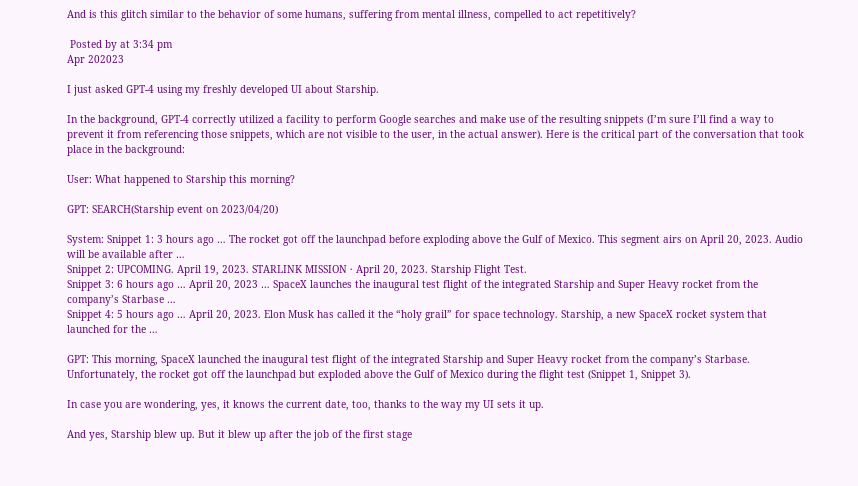And is this glitch similar to the behavior of some humans, suffering from mental illness, compelled to act repetitively?

 Posted by at 3:34 pm
Apr 202023

I just asked GPT-4 using my freshly developed UI about Starship.

In the background, GPT-4 correctly utilized a facility to perform Google searches and make use of the resulting snippets (I’m sure I’ll find a way to prevent it from referencing those snippets, which are not visible to the user, in the actual answer). Here is the critical part of the conversation that took place in the background:

User: What happened to Starship this morning?

GPT: SEARCH(Starship event on 2023/04/20)

System: Snippet 1: 3 hours ago … The rocket got off the launchpad before exploding above the Gulf of Mexico. This segment airs on April 20, 2023. Audio will be available after …
Snippet 2: UPCOMING. April 19, 2023. STARLINK MISSION · April 20, 2023. Starship Flight Test.
Snippet 3: 6 hours ago … April 20, 2023 … SpaceX launches the inaugural test flight of the integrated Starship and Super Heavy rocket from the company’s Starbase …
Snippet 4: 5 hours ago … April 20, 2023. Elon Musk has called it the “holy grail” for space technology. Starship, a new SpaceX rocket system that launched for the …

GPT: This morning, SpaceX launched the inaugural test flight of the integrated Starship and Super Heavy rocket from the company’s Starbase. Unfortunately, the rocket got off the launchpad but exploded above the Gulf of Mexico during the flight test (Snippet 1, Snippet 3).

In case you are wondering, yes, it knows the current date, too, thanks to the way my UI sets it up.

And yes, Starship blew up. But it blew up after the job of the first stage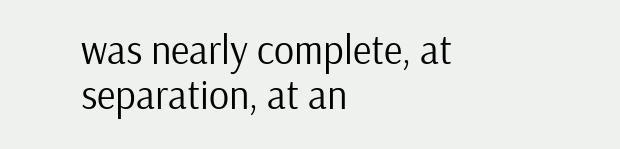was nearly complete, at separation, at an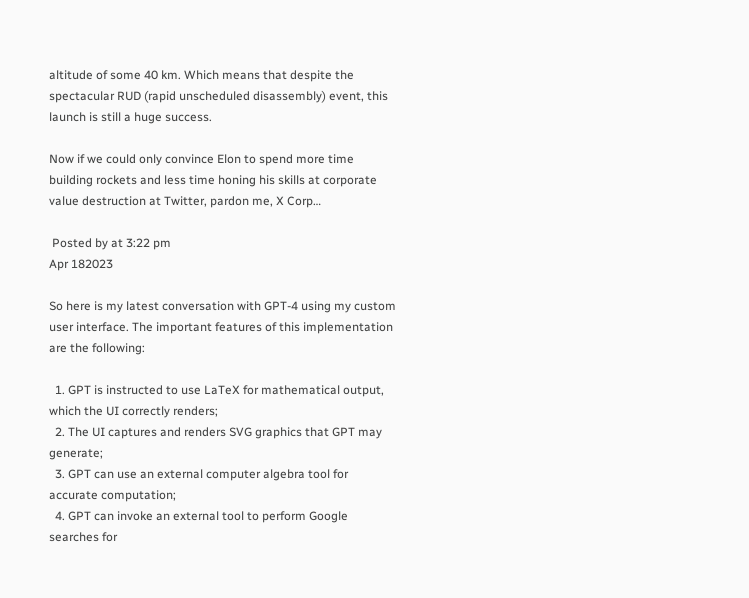altitude of some 40 km. Which means that despite the spectacular RUD (rapid unscheduled disassembly) event, this launch is still a huge success.

Now if we could only convince Elon to spend more time building rockets and less time honing his skills at corporate value destruction at Twitter, pardon me, X Corp…

 Posted by at 3:22 pm
Apr 182023

So here is my latest conversation with GPT-4 using my custom user interface. The important features of this implementation are the following:

  1. GPT is instructed to use LaTeX for mathematical output, which the UI correctly renders;
  2. The UI captures and renders SVG graphics that GPT may generate;
  3. GPT can use an external computer algebra tool for accurate computation;
  4. GPT can invoke an external tool to perform Google searches for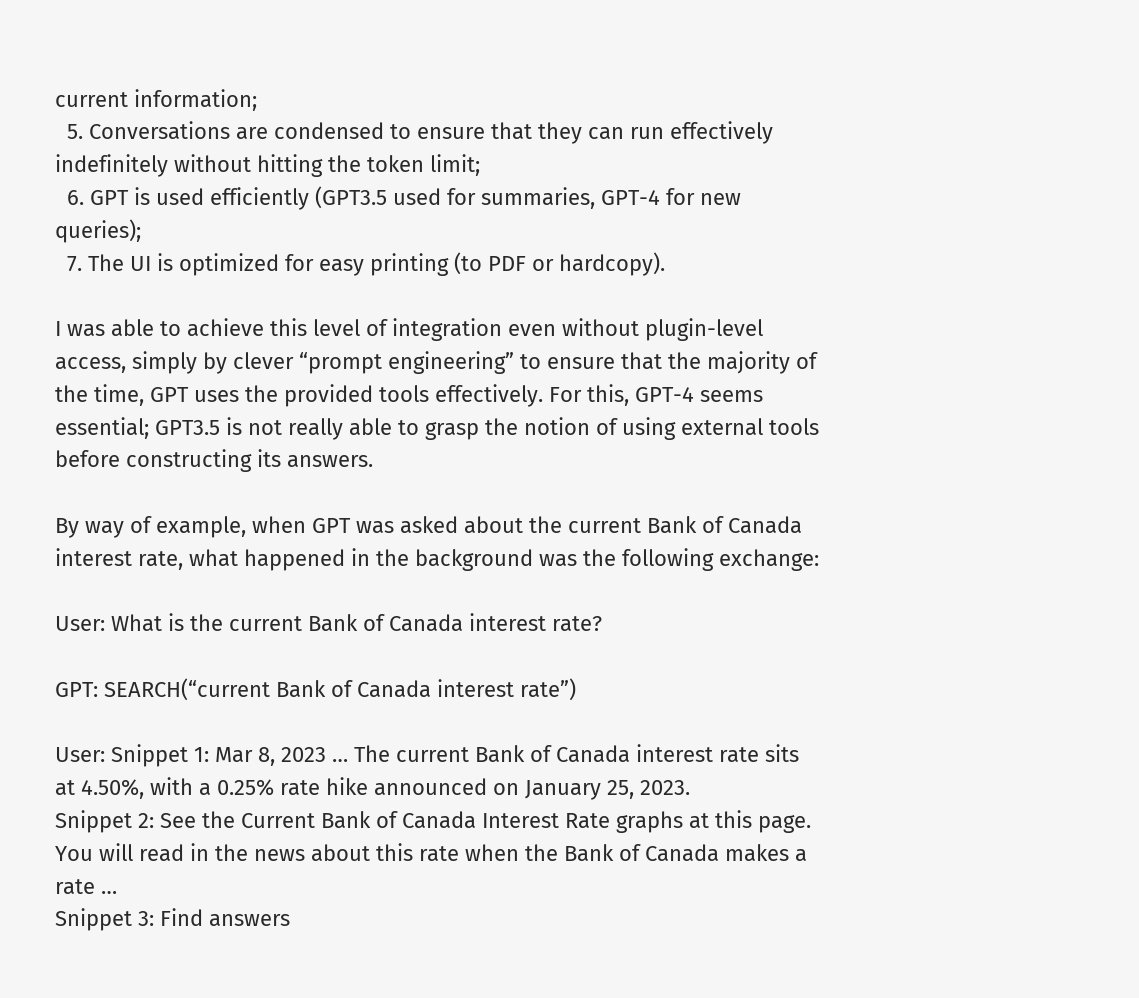current information;
  5. Conversations are condensed to ensure that they can run effectively indefinitely without hitting the token limit;
  6. GPT is used efficiently (GPT3.5 used for summaries, GPT-4 for new queries);
  7. The UI is optimized for easy printing (to PDF or hardcopy).

I was able to achieve this level of integration even without plugin-level access, simply by clever “prompt engineering” to ensure that the majority of the time, GPT uses the provided tools effectively. For this, GPT-4 seems essential; GPT3.5 is not really able to grasp the notion of using external tools before constructing its answers.

By way of example, when GPT was asked about the current Bank of Canada interest rate, what happened in the background was the following exchange:

User: What is the current Bank of Canada interest rate?

GPT: SEARCH(“current Bank of Canada interest rate”)

User: Snippet 1: Mar 8, 2023 … The current Bank of Canada interest rate sits at 4.50%, with a 0.25% rate hike announced on January 25, 2023.
Snippet 2: See the Current Bank of Canada Interest Rate graphs at this page. You will read in the news about this rate when the Bank of Canada makes a rate …
Snippet 3: Find answers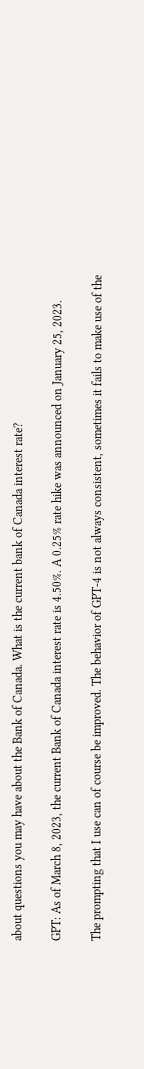about questions you may have about the Bank of Canada. What is the current bank of Canada interest rate?

GPT: As of March 8, 2023, the current Bank of Canada interest rate is 4.50%. A 0.25% rate hike was announced on January 25, 2023.

The prompting that I use can of course be improved. The behavior of GPT-4 is not always consistent, sometimes it fails to make use of the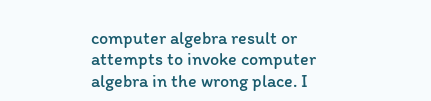computer algebra result or attempts to invoke computer algebra in the wrong place. I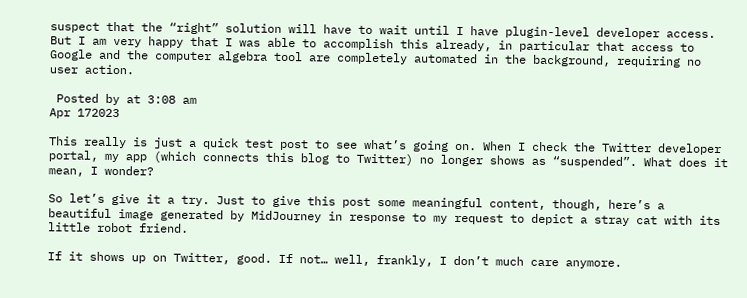suspect that the “right” solution will have to wait until I have plugin-level developer access. But I am very happy that I was able to accomplish this already, in particular that access to Google and the computer algebra tool are completely automated in the background, requiring no user action.

 Posted by at 3:08 am
Apr 172023

This really is just a quick test post to see what’s going on. When I check the Twitter developer portal, my app (which connects this blog to Twitter) no longer shows as “suspended”. What does it mean, I wonder?

So let’s give it a try. Just to give this post some meaningful content, though, here’s a beautiful image generated by MidJourney in response to my request to depict a stray cat with its little robot friend.

If it shows up on Twitter, good. If not… well, frankly, I don’t much care anymore.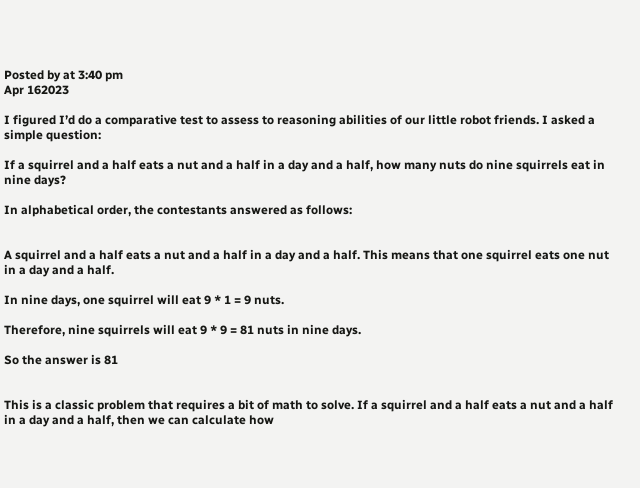Posted by at 3:40 pm
Apr 162023

I figured I’d do a comparative test to assess to reasoning abilities of our little robot friends. I asked a simple question:

If a squirrel and a half eats a nut and a half in a day and a half, how many nuts do nine squirrels eat in nine days?

In alphabetical order, the contestants answered as follows:


A squirrel and a half eats a nut and a half in a day and a half. This means that one squirrel eats one nut in a day and a half.

In nine days, one squirrel will eat 9 * 1 = 9 nuts.

Therefore, nine squirrels will eat 9 * 9 = 81 nuts in nine days.

So the answer is 81


This is a classic problem that requires a bit of math to solve. If a squirrel and a half eats a nut and a half in a day and a half, then we can calculate how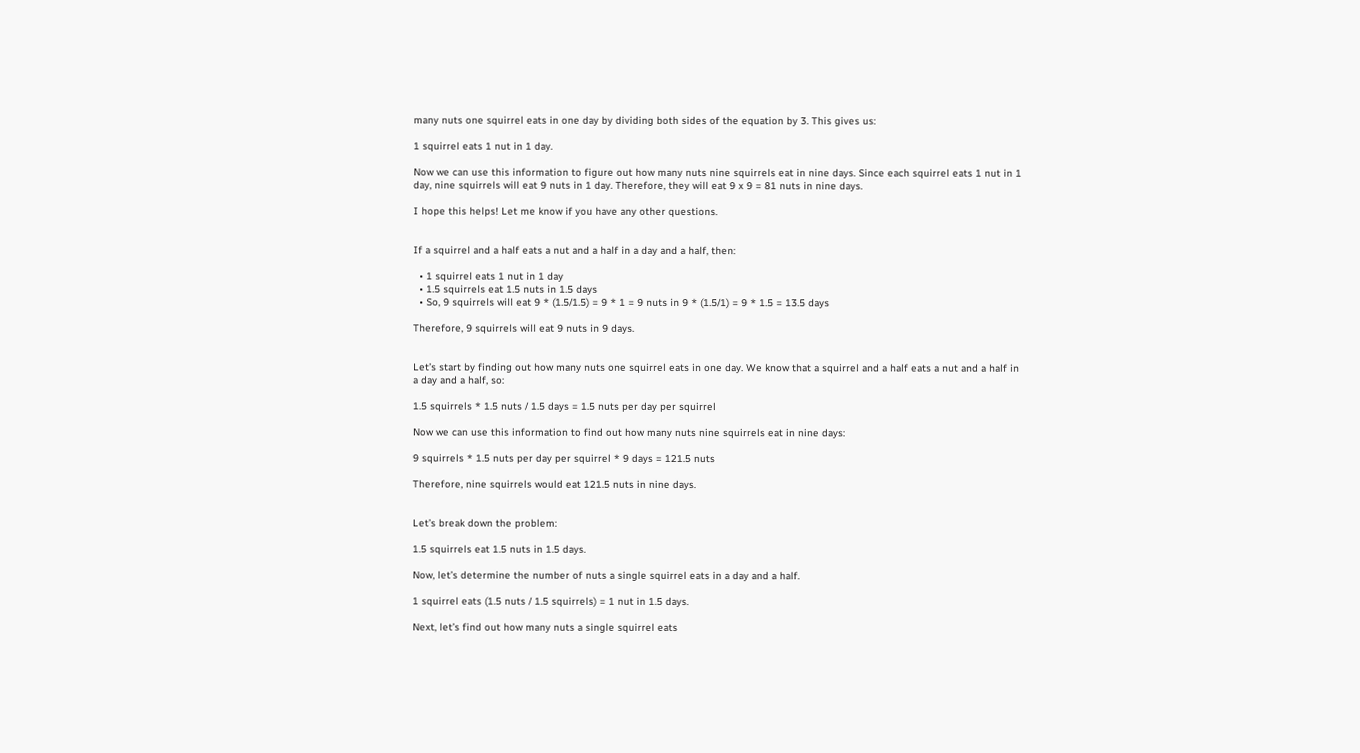many nuts one squirrel eats in one day by dividing both sides of the equation by 3. This gives us:

1 squirrel eats 1 nut in 1 day.

Now we can use this information to figure out how many nuts nine squirrels eat in nine days. Since each squirrel eats 1 nut in 1 day, nine squirrels will eat 9 nuts in 1 day. Therefore, they will eat 9 x 9 = 81 nuts in nine days.

I hope this helps! Let me know if you have any other questions.


If a squirrel and a half eats a nut and a half in a day and a half, then:

  • 1 squirrel eats 1 nut in 1 day
  • 1.5 squirrels eat 1.5 nuts in 1.5 days
  • So, 9 squirrels will eat 9 * (1.5/1.5) = 9 * 1 = 9 nuts in 9 * (1.5/1) = 9 * 1.5 = 13.5 days

Therefore, 9 squirrels will eat 9 nuts in 9 days.


Let’s start by finding out how many nuts one squirrel eats in one day. We know that a squirrel and a half eats a nut and a half in a day and a half, so:

1.5 squirrels * 1.5 nuts / 1.5 days = 1.5 nuts per day per squirrel

Now we can use this information to find out how many nuts nine squirrels eat in nine days:

9 squirrels * 1.5 nuts per day per squirrel * 9 days = 121.5 nuts

Therefore, nine squirrels would eat 121.5 nuts in nine days.


Let’s break down the problem:

1.5 squirrels eat 1.5 nuts in 1.5 days.

Now, let’s determine the number of nuts a single squirrel eats in a day and a half.

1 squirrel eats (1.5 nuts / 1.5 squirrels) = 1 nut in 1.5 days.

Next, let’s find out how many nuts a single squirrel eats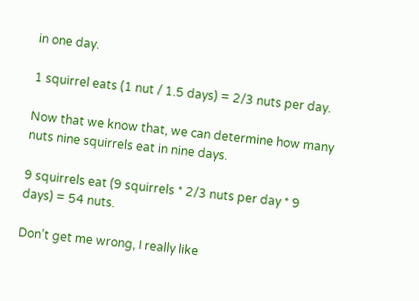in one day.

1 squirrel eats (1 nut / 1.5 days) = 2/3 nuts per day.

Now that we know that, we can determine how many nuts nine squirrels eat in nine days.

9 squirrels eat (9 squirrels * 2/3 nuts per day * 9 days) = 54 nuts.

Don’t get me wrong, I really like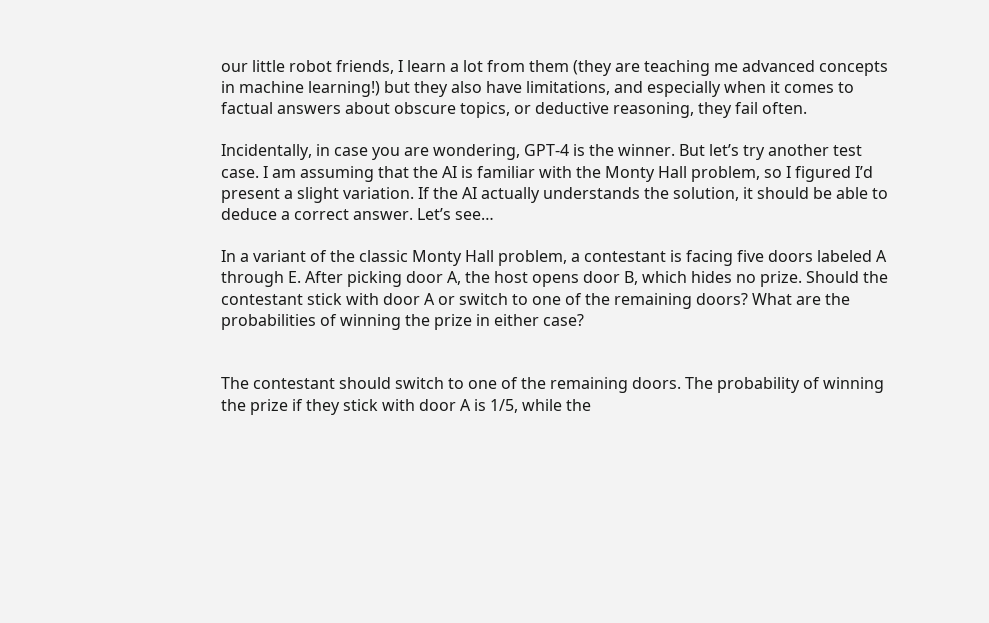our little robot friends, I learn a lot from them (they are teaching me advanced concepts in machine learning!) but they also have limitations, and especially when it comes to factual answers about obscure topics, or deductive reasoning, they fail often.

Incidentally, in case you are wondering, GPT-4 is the winner. But let’s try another test case. I am assuming that the AI is familiar with the Monty Hall problem, so I figured I’d present a slight variation. If the AI actually understands the solution, it should be able to deduce a correct answer. Let’s see…

In a variant of the classic Monty Hall problem, a contestant is facing five doors labeled A through E. After picking door A, the host opens door B, which hides no prize. Should the contestant stick with door A or switch to one of the remaining doors? What are the probabilities of winning the prize in either case?


The contestant should switch to one of the remaining doors. The probability of winning the prize if they stick with door A is 1/5, while the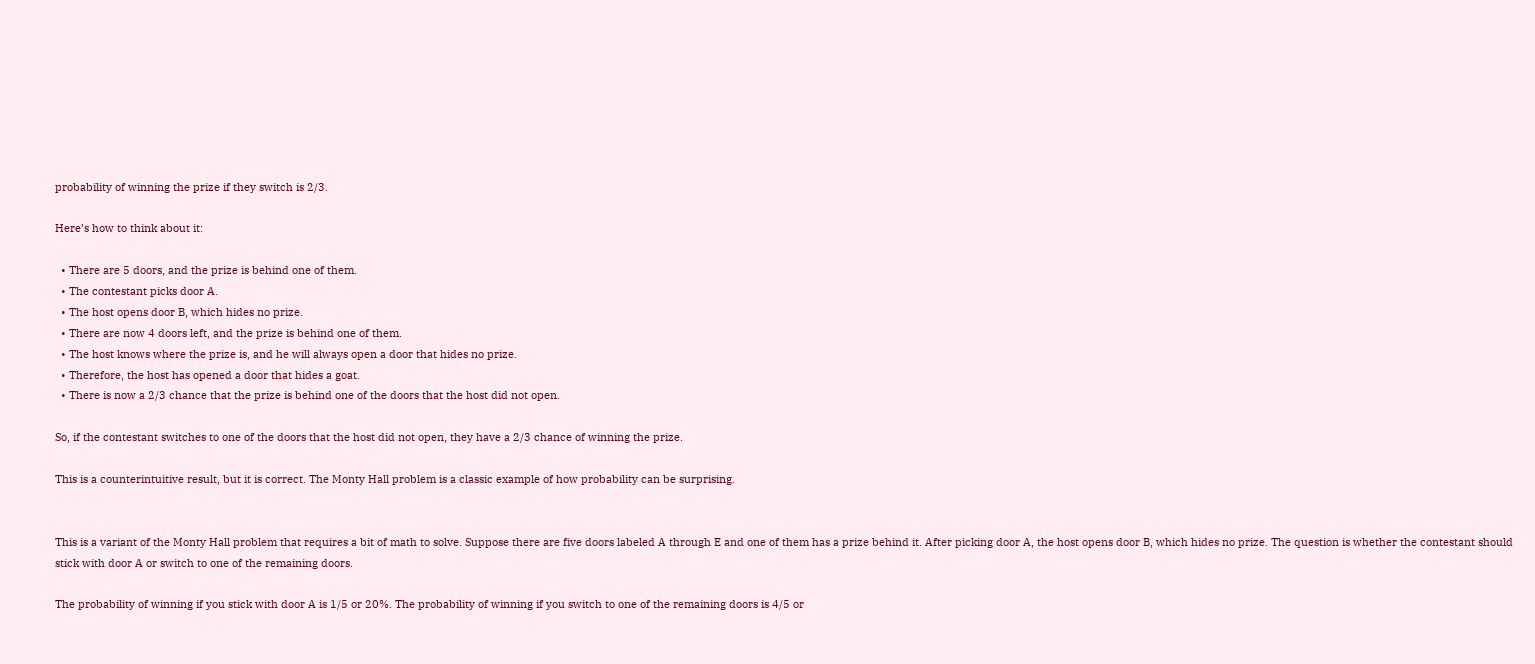probability of winning the prize if they switch is 2/3.

Here’s how to think about it:

  • There are 5 doors, and the prize is behind one of them.
  • The contestant picks door A.
  • The host opens door B, which hides no prize.
  • There are now 4 doors left, and the prize is behind one of them.
  • The host knows where the prize is, and he will always open a door that hides no prize.
  • Therefore, the host has opened a door that hides a goat.
  • There is now a 2/3 chance that the prize is behind one of the doors that the host did not open.

So, if the contestant switches to one of the doors that the host did not open, they have a 2/3 chance of winning the prize.

This is a counterintuitive result, but it is correct. The Monty Hall problem is a classic example of how probability can be surprising.


This is a variant of the Monty Hall problem that requires a bit of math to solve. Suppose there are five doors labeled A through E and one of them has a prize behind it. After picking door A, the host opens door B, which hides no prize. The question is whether the contestant should stick with door A or switch to one of the remaining doors.

The probability of winning if you stick with door A is 1/5 or 20%. The probability of winning if you switch to one of the remaining doors is 4/5 or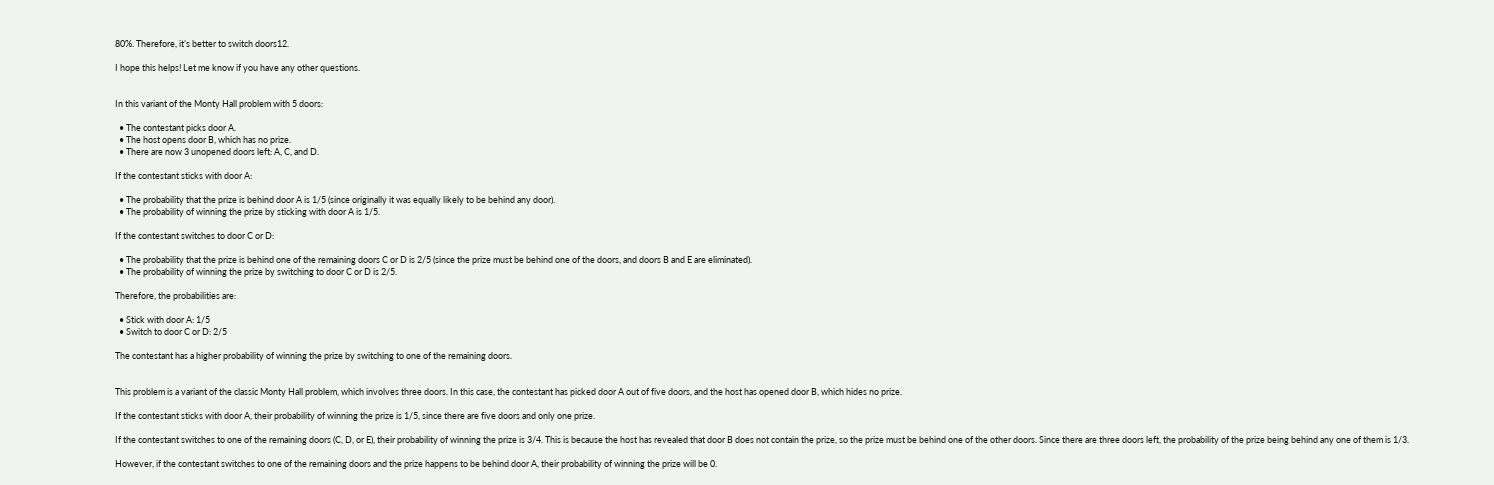80%. Therefore, it’s better to switch doors12.

I hope this helps! Let me know if you have any other questions.


In this variant of the Monty Hall problem with 5 doors:

  • The contestant picks door A.
  • The host opens door B, which has no prize.
  • There are now 3 unopened doors left: A, C, and D.

If the contestant sticks with door A:

  • The probability that the prize is behind door A is 1/5 (since originally it was equally likely to be behind any door).
  • The probability of winning the prize by sticking with door A is 1/5.

If the contestant switches to door C or D:

  • The probability that the prize is behind one of the remaining doors C or D is 2/5 (since the prize must be behind one of the doors, and doors B and E are eliminated).
  • The probability of winning the prize by switching to door C or D is 2/5.

Therefore, the probabilities are:

  • Stick with door A: 1/5
  • Switch to door C or D: 2/5

The contestant has a higher probability of winning the prize by switching to one of the remaining doors.


This problem is a variant of the classic Monty Hall problem, which involves three doors. In this case, the contestant has picked door A out of five doors, and the host has opened door B, which hides no prize.

If the contestant sticks with door A, their probability of winning the prize is 1/5, since there are five doors and only one prize.

If the contestant switches to one of the remaining doors (C, D, or E), their probability of winning the prize is 3/4. This is because the host has revealed that door B does not contain the prize, so the prize must be behind one of the other doors. Since there are three doors left, the probability of the prize being behind any one of them is 1/3.

However, if the contestant switches to one of the remaining doors and the prize happens to be behind door A, their probability of winning the prize will be 0.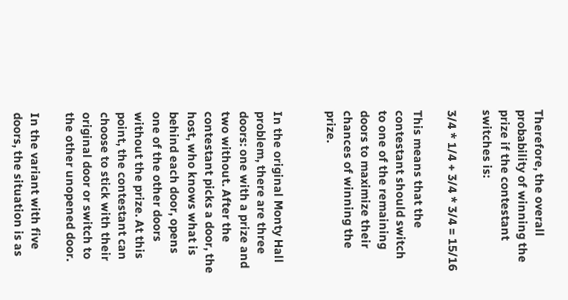Therefore, the overall probability of winning the prize if the contestant switches is:

3/4 * 1/4 + 3/4 * 3/4 = 15/16

This means that the contestant should switch to one of the remaining doors to maximize their chances of winning the prize.


In the original Monty Hall problem, there are three doors: one with a prize and two without. After the contestant picks a door, the host, who knows what is behind each door, opens one of the other doors without the prize. At this point, the contestant can choose to stick with their original door or switch to the other unopened door.

In the variant with five doors, the situation is as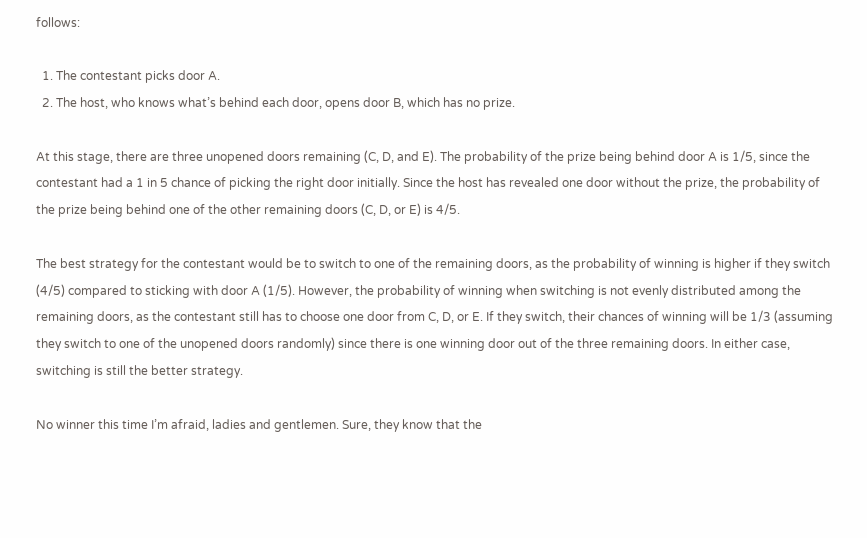follows:

  1. The contestant picks door A.
  2. The host, who knows what’s behind each door, opens door B, which has no prize.

At this stage, there are three unopened doors remaining (C, D, and E). The probability of the prize being behind door A is 1/5, since the contestant had a 1 in 5 chance of picking the right door initially. Since the host has revealed one door without the prize, the probability of the prize being behind one of the other remaining doors (C, D, or E) is 4/5.

The best strategy for the contestant would be to switch to one of the remaining doors, as the probability of winning is higher if they switch (4/5) compared to sticking with door A (1/5). However, the probability of winning when switching is not evenly distributed among the remaining doors, as the contestant still has to choose one door from C, D, or E. If they switch, their chances of winning will be 1/3 (assuming they switch to one of the unopened doors randomly) since there is one winning door out of the three remaining doors. In either case, switching is still the better strategy.

No winner this time I’m afraid, ladies and gentlemen. Sure, they know that the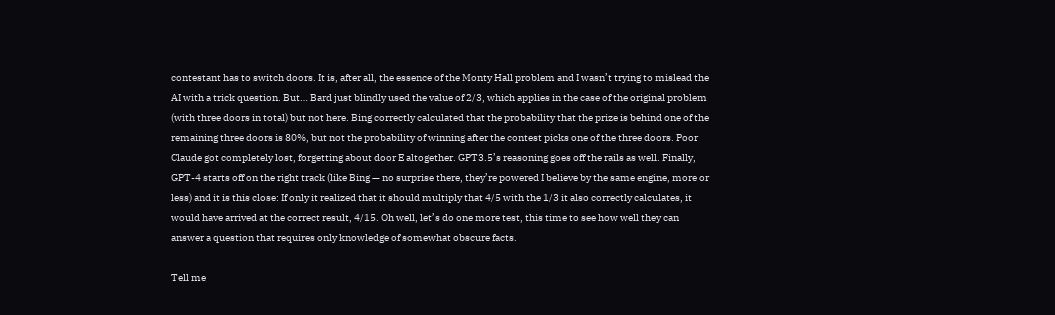contestant has to switch doors. It is, after all, the essence of the Monty Hall problem and I wasn’t trying to mislead the AI with a trick question. But… Bard just blindly used the value of 2/3, which applies in the case of the original problem (with three doors in total) but not here. Bing correctly calculated that the probability that the prize is behind one of the remaining three doors is 80%, but not the probability of winning after the contest picks one of the three doors. Poor Claude got completely lost, forgetting about door E altogether. GPT3.5’s reasoning goes off the rails as well. Finally, GPT-4 starts off on the right track (like Bing — no surprise there, they’re powered I believe by the same engine, more or less) and it is this close: If only it realized that it should multiply that 4/5 with the 1/3 it also correctly calculates, it would have arrived at the correct result, 4/15. Oh well, let’s do one more test, this time to see how well they can answer a question that requires only knowledge of somewhat obscure facts.

Tell me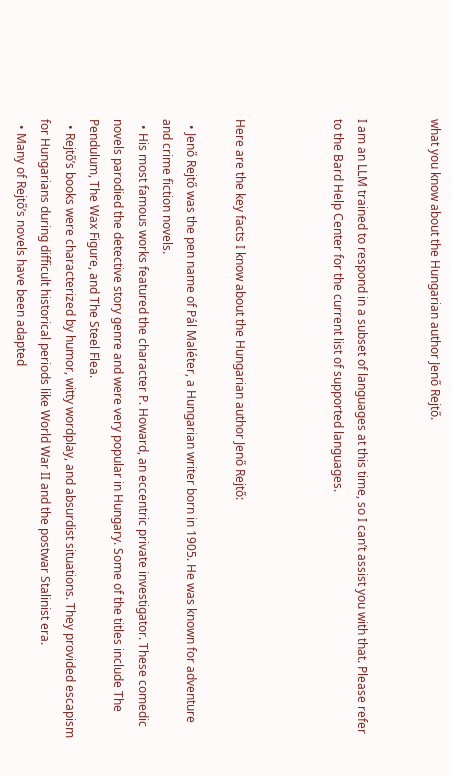what you know about the Hungarian author Jenő Rejtő.


I am an LLM trained to respond in a subset of languages at this time, so I can’t assist you with that. Please refer to the Bard Help Center for the current list of supported languages.



Here are the key facts I know about the Hungarian author Jenő Rejtő:

  • Jenő Rejtő was the pen name of Pál Maléter, a Hungarian writer born in 1905. He was known for adventure and crime fiction novels.
  • His most famous works featured the character P. Howard, an eccentric private investigator. These comedic novels parodied the detective story genre and were very popular in Hungary. Some of the titles include The Pendulum, The Wax Figure, and The Steel Flea.
  • Rejtő’s books were characterized by humor, witty wordplay, and absurdist situations. They provided escapism for Hungarians during difficult historical periods like World War II and the postwar Stalinist era.
  • Many of Rejtő’s novels have been adapted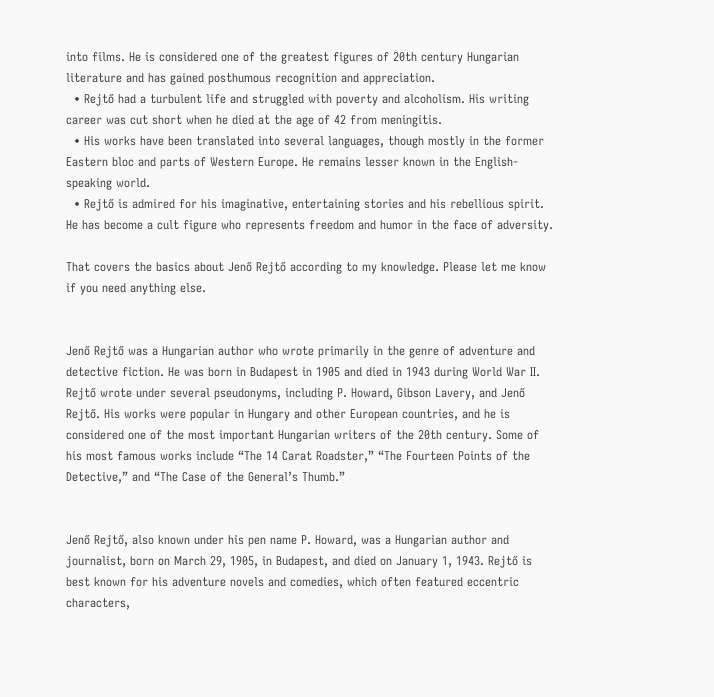into films. He is considered one of the greatest figures of 20th century Hungarian literature and has gained posthumous recognition and appreciation.
  • Rejtő had a turbulent life and struggled with poverty and alcoholism. His writing career was cut short when he died at the age of 42 from meningitis.
  • His works have been translated into several languages, though mostly in the former Eastern bloc and parts of Western Europe. He remains lesser known in the English-speaking world.
  • Rejtő is admired for his imaginative, entertaining stories and his rebellious spirit. He has become a cult figure who represents freedom and humor in the face of adversity.

That covers the basics about Jenő Rejtő according to my knowledge. Please let me know if you need anything else.


Jenő Rejtő was a Hungarian author who wrote primarily in the genre of adventure and detective fiction. He was born in Budapest in 1905 and died in 1943 during World War II. Rejtő wrote under several pseudonyms, including P. Howard, Gibson Lavery, and Jenő Rejtő. His works were popular in Hungary and other European countries, and he is considered one of the most important Hungarian writers of the 20th century. Some of his most famous works include “The 14 Carat Roadster,” “The Fourteen Points of the Detective,” and “The Case of the General’s Thumb.”


Jenő Rejtő, also known under his pen name P. Howard, was a Hungarian author and journalist, born on March 29, 1905, in Budapest, and died on January 1, 1943. Rejtő is best known for his adventure novels and comedies, which often featured eccentric characters,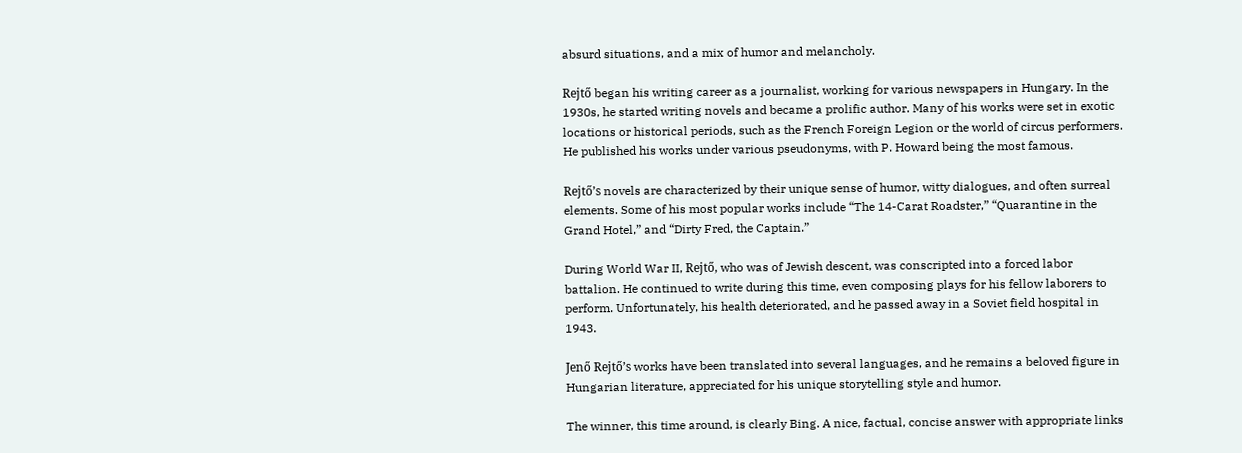absurd situations, and a mix of humor and melancholy.

Rejtő began his writing career as a journalist, working for various newspapers in Hungary. In the 1930s, he started writing novels and became a prolific author. Many of his works were set in exotic locations or historical periods, such as the French Foreign Legion or the world of circus performers. He published his works under various pseudonyms, with P. Howard being the most famous.

Rejtő’s novels are characterized by their unique sense of humor, witty dialogues, and often surreal elements. Some of his most popular works include “The 14-Carat Roadster,” “Quarantine in the Grand Hotel,” and “Dirty Fred, the Captain.”

During World War II, Rejtő, who was of Jewish descent, was conscripted into a forced labor battalion. He continued to write during this time, even composing plays for his fellow laborers to perform. Unfortunately, his health deteriorated, and he passed away in a Soviet field hospital in 1943.

Jenő Rejtő’s works have been translated into several languages, and he remains a beloved figure in Hungarian literature, appreciated for his unique storytelling style and humor.

The winner, this time around, is clearly Bing. A nice, factual, concise answer with appropriate links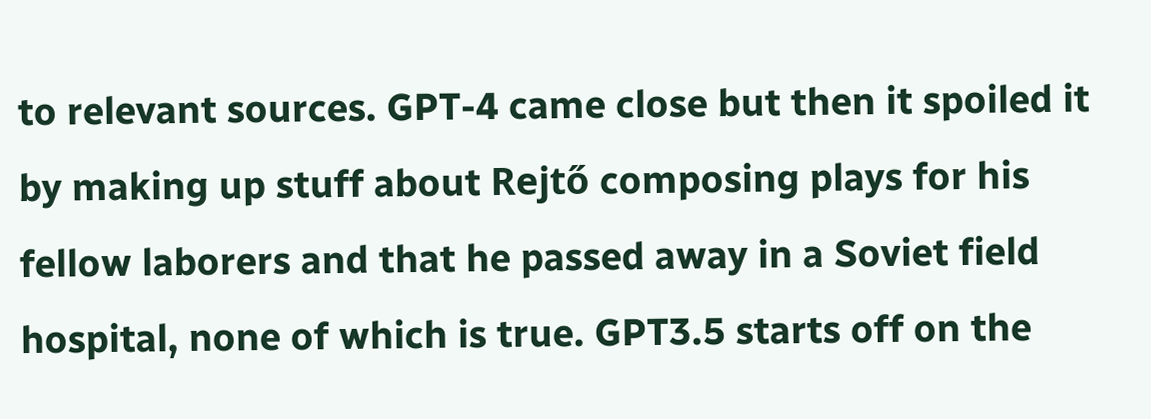to relevant sources. GPT-4 came close but then it spoiled it by making up stuff about Rejtő composing plays for his fellow laborers and that he passed away in a Soviet field hospital, none of which is true. GPT3.5 starts off on the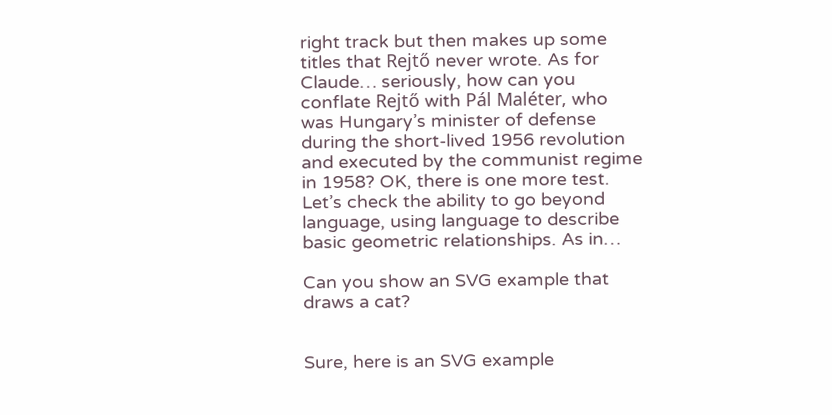right track but then makes up some titles that Rejtő never wrote. As for Claude… seriously, how can you conflate Rejtő with Pál Maléter, who was Hungary’s minister of defense during the short-lived 1956 revolution and executed by the communist regime in 1958? OK, there is one more test. Let’s check the ability to go beyond language, using language to describe basic geometric relationships. As in…

Can you show an SVG example that draws a cat?


Sure, here is an SVG example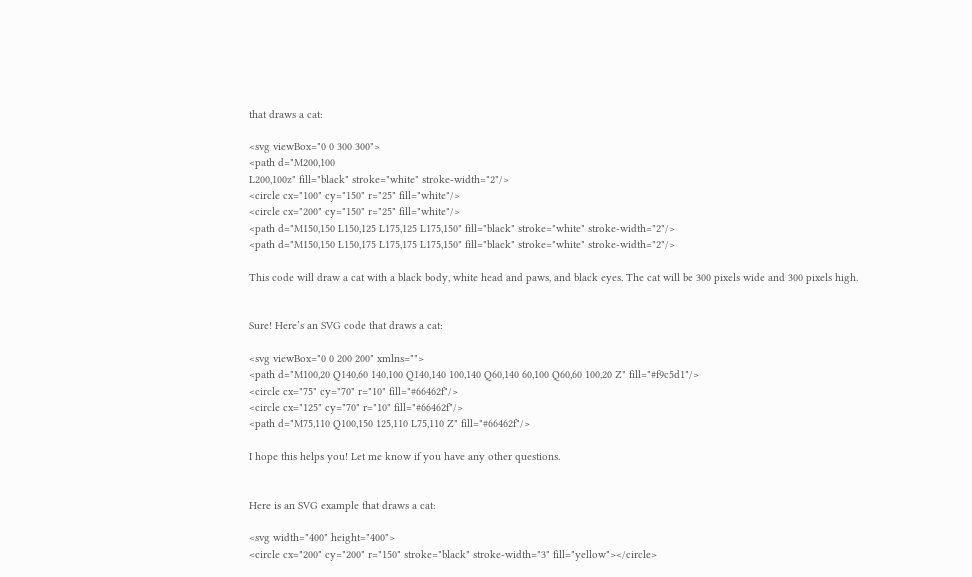that draws a cat:

<svg viewBox="0 0 300 300">
<path d="M200,100
L200,100z" fill="black" stroke="white" stroke-width="2"/>
<circle cx="100" cy="150" r="25" fill="white"/>
<circle cx="200" cy="150" r="25" fill="white"/>
<path d="M150,150 L150,125 L175,125 L175,150" fill="black" stroke="white" stroke-width="2"/>
<path d="M150,150 L150,175 L175,175 L175,150" fill="black" stroke="white" stroke-width="2"/>

This code will draw a cat with a black body, white head and paws, and black eyes. The cat will be 300 pixels wide and 300 pixels high.


Sure! Here’s an SVG code that draws a cat:

<svg viewBox="0 0 200 200" xmlns="">
<path d="M100,20 Q140,60 140,100 Q140,140 100,140 Q60,140 60,100 Q60,60 100,20 Z" fill="#f9c5d1"/>
<circle cx="75" cy="70" r="10" fill="#66462f"/>
<circle cx="125" cy="70" r="10" fill="#66462f"/>
<path d="M75,110 Q100,150 125,110 L75,110 Z" fill="#66462f"/>

I hope this helps you! Let me know if you have any other questions.


Here is an SVG example that draws a cat:

<svg width="400" height="400">
<circle cx="200" cy="200" r="150" stroke="black" stroke-width="3" fill="yellow"></circle>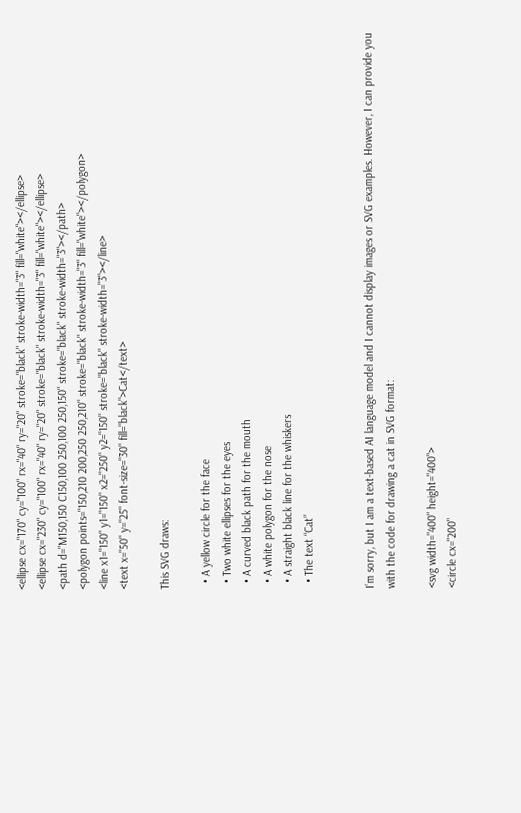<ellipse cx="170" cy="100" rx="40" ry="20" stroke="black" stroke-width="3" fill="white"></ellipse>
<ellipse cx="230" cy="100" rx="40" ry="20" stroke="black" stroke-width="3" fill="white"></ellipse>
<path d="M150,150 C150,100 250,100 250,150" stroke="black" stroke-width="3"></path>
<polygon points="150,210 200,250 250,210" stroke="black" stroke-width="3" fill="white"></polygon>
<line x1="150" y1="150" x2="250" y2="150" stroke="black" stroke-width="3"></line>
<text x="50" y="25" font-size="30" fill="black">Cat</text>

This SVG draws:

  • A yellow circle for the face
  • Two white ellipses for the eyes
  • A curved black path for the mouth
  • A white polygon for the nose
  • A straight black line for the whiskers
  • The text “Cat”


I’m sorry, but I am a text-based AI language model and I cannot display images or SVG examples. However, I can provide you with the code for drawing a cat in SVG format:

<svg width="400" height="400">
<circle cx="200"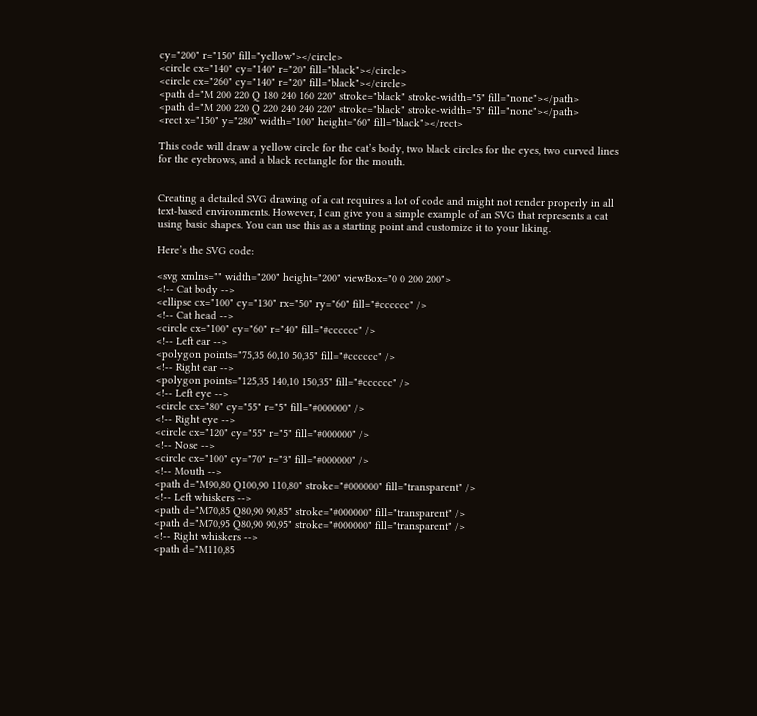cy="200" r="150" fill="yellow"></circle>
<circle cx="140" cy="140" r="20" fill="black"></circle>
<circle cx="260" cy="140" r="20" fill="black"></circle>
<path d="M 200 220 Q 180 240 160 220" stroke="black" stroke-width="5" fill="none"></path>
<path d="M 200 220 Q 220 240 240 220" stroke="black" stroke-width="5" fill="none"></path>
<rect x="150" y="280" width="100" height="60" fill="black"></rect>

This code will draw a yellow circle for the cat’s body, two black circles for the eyes, two curved lines for the eyebrows, and a black rectangle for the mouth.


Creating a detailed SVG drawing of a cat requires a lot of code and might not render properly in all text-based environments. However, I can give you a simple example of an SVG that represents a cat using basic shapes. You can use this as a starting point and customize it to your liking.

Here’s the SVG code:

<svg xmlns="" width="200" height="200" viewBox="0 0 200 200">
<!-- Cat body -->
<ellipse cx="100" cy="130" rx="50" ry="60" fill="#cccccc" />
<!-- Cat head -->
<circle cx="100" cy="60" r="40" fill="#cccccc" />
<!-- Left ear -->
<polygon points="75,35 60,10 50,35" fill="#cccccc" />
<!-- Right ear -->
<polygon points="125,35 140,10 150,35" fill="#cccccc" />
<!-- Left eye -->
<circle cx="80" cy="55" r="5" fill="#000000" />
<!-- Right eye -->
<circle cx="120" cy="55" r="5" fill="#000000" />
<!-- Nose -->
<circle cx="100" cy="70" r="3" fill="#000000" />
<!-- Mouth -->
<path d="M90,80 Q100,90 110,80" stroke="#000000" fill="transparent" />
<!-- Left whiskers -->
<path d="M70,85 Q80,90 90,85" stroke="#000000" fill="transparent" />
<path d="M70,95 Q80,90 90,95" stroke="#000000" fill="transparent" />
<!-- Right whiskers -->
<path d="M110,85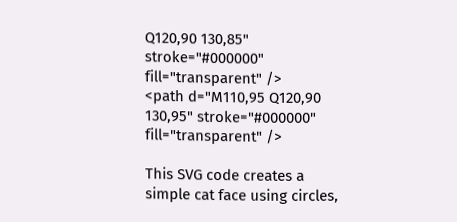Q120,90 130,85" stroke="#000000" fill="transparent" />
<path d="M110,95 Q120,90 130,95" stroke="#000000" fill="transparent" />

This SVG code creates a simple cat face using circles,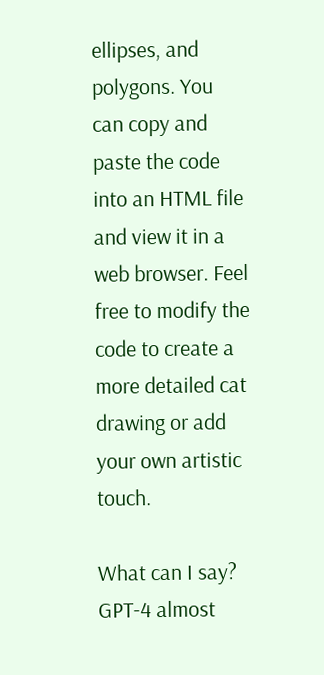ellipses, and polygons. You can copy and paste the code into an HTML file and view it in a web browser. Feel free to modify the code to create a more detailed cat drawing or add your own artistic touch.

What can I say? GPT-4 almost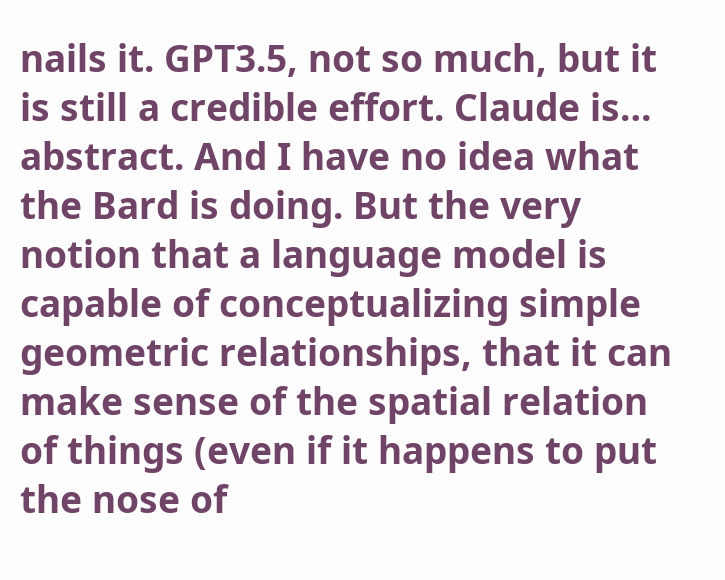nails it. GPT3.5, not so much, but it is still a credible effort. Claude is… abstract. And I have no idea what the Bard is doing. But the very notion that a language model is capable of conceptualizing simple geometric relationships, that it can make sense of the spatial relation of things (even if it happens to put the nose of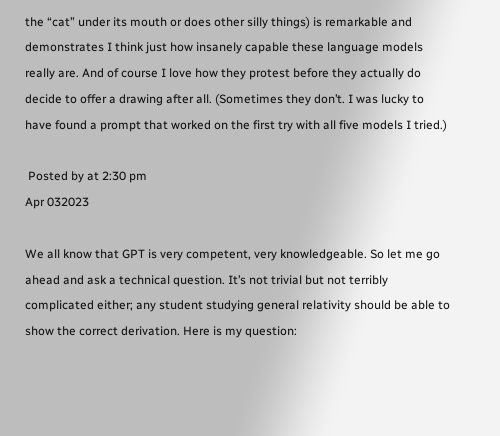the “cat” under its mouth or does other silly things) is remarkable and demonstrates I think just how insanely capable these language models really are. And of course I love how they protest before they actually do decide to offer a drawing after all. (Sometimes they don’t. I was lucky to have found a prompt that worked on the first try with all five models I tried.)

 Posted by at 2:30 pm
Apr 032023

We all know that GPT is very competent, very knowledgeable. So let me go ahead and ask a technical question. It’s not trivial but not terribly complicated either; any student studying general relativity should be able to show the correct derivation. Here is my question: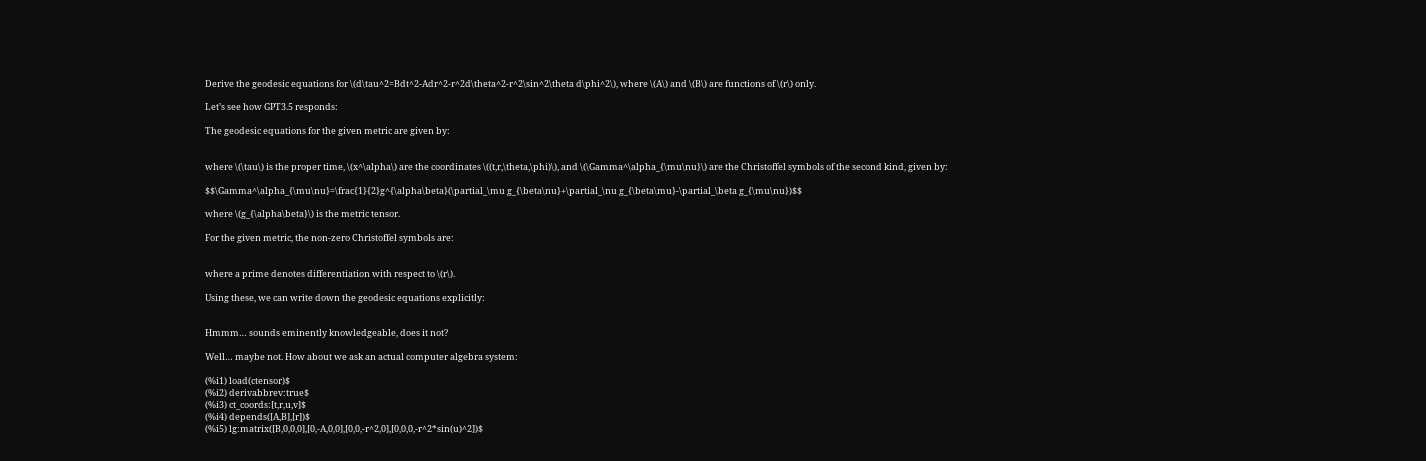Derive the geodesic equations for \(d\tau^2=Bdt^2-Adr^2-r^2d\theta^2-r^2\sin^2\theta d\phi^2\), where \(A\) and \(B\) are functions of \(r\) only.

Let’s see how GPT3.5 responds:

The geodesic equations for the given metric are given by:


where \(\tau\) is the proper time, \(x^\alpha\) are the coordinates \((t,r,\theta,\phi)\), and \(\Gamma^\alpha_{\mu\nu}\) are the Christoffel symbols of the second kind, given by:

$$\Gamma^\alpha_{\mu\nu}=\frac{1}{2}g^{\alpha\beta}(\partial_\mu g_{\beta\nu}+\partial_\nu g_{\beta\mu}-\partial_\beta g_{\mu\nu})$$

where \(g_{\alpha\beta}\) is the metric tensor.

For the given metric, the non-zero Christoffel symbols are:


where a prime denotes differentiation with respect to \(r\).

Using these, we can write down the geodesic equations explicitly:


Hmmm… sounds eminently knowledgeable, does it not?

Well… maybe not. How about we ask an actual computer algebra system:

(%i1) load(ctensor)$
(%i2) derivabbrev:true$
(%i3) ct_coords:[t,r,u,v]$
(%i4) depends([A,B],[r])$
(%i5) lg:matrix([B,0,0,0],[0,-A,0,0],[0,0,-r^2,0],[0,0,0,-r^2*sin(u)^2])$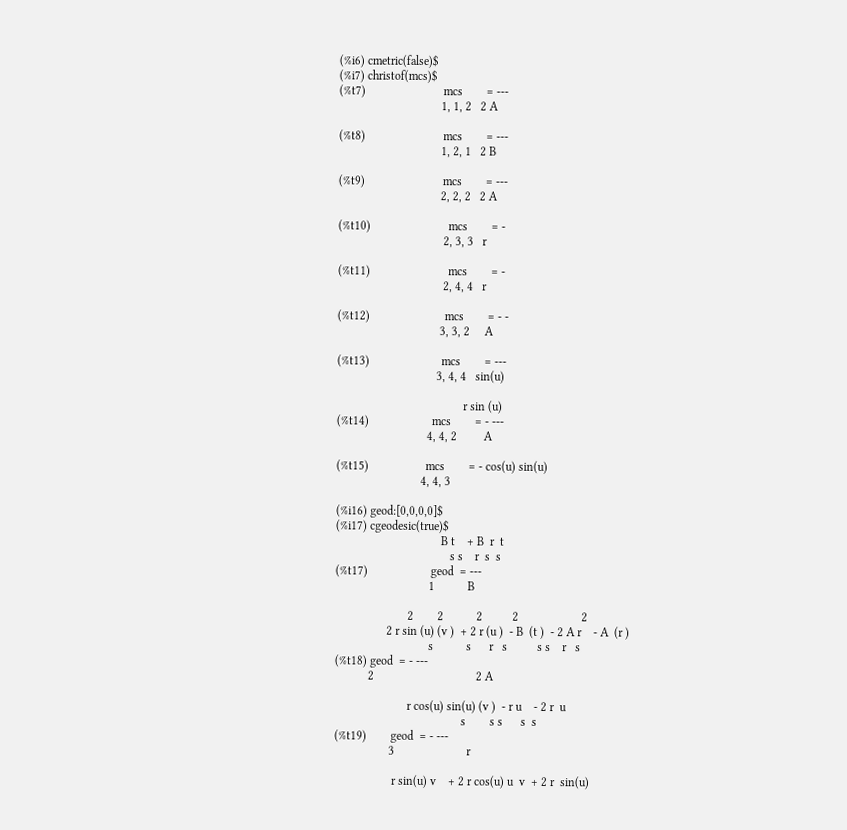(%i6) cmetric(false)$
(%i7) christof(mcs)$
(%t7)                          mcs        = ---
                                  1, 1, 2   2 A

(%t8)                          mcs        = ---
                                  1, 2, 1   2 B

(%t9)                          mcs        = ---
                                  2, 2, 2   2 A

(%t10)                          mcs        = -
                                   2, 3, 3   r

(%t11)                          mcs        = -
                                   2, 4, 4   r

(%t12)                         mcs        = - -
                                  3, 3, 2     A

(%t13)                        mcs        = ---
                                 3, 4, 4   sin(u)

                                          r sin (u)
(%t14)                     mcs        = - ---
                              4, 4, 2         A

(%t15)                   mcs        = - cos(u) sin(u)
                            4, 4, 3

(%i16) geod:[0,0,0,0]$
(%i17) cgeodesic(true)$
                                   B t    + B  r  t
                                      s s    r  s  s
(%t17)                     geod  = ---
                               1           B

                        2        2           2          2                     2
                 2 r sin (u) (v )  + 2 r (u )  - B  (t )  - 2 A r    - A  (r )
                               s           s      r   s          s s    r   s
(%t18) geod  = - ---
           2                                  2 A

                        r cos(u) sin(u) (v )  - r u    - 2 r  u
                                          s        s s      s  s
(%t19)        geod  = - ---
                  3                        r

                   r sin(u) v    + 2 r cos(u) u  v  + 2 r  sin(u)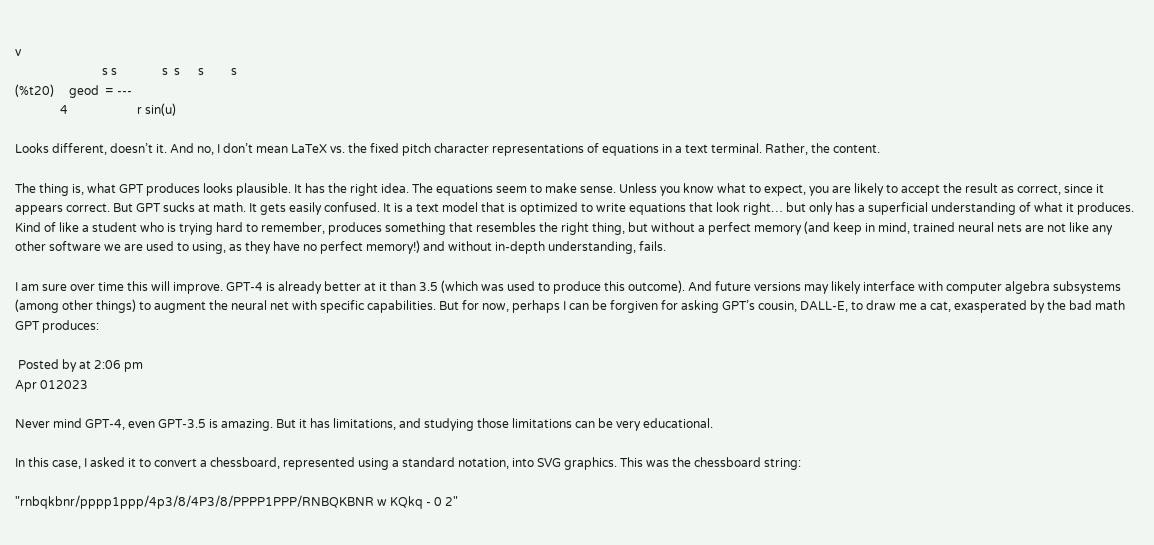v
                             s s               s  s      s         s
(%t20)     geod  = ---
               4                       r sin(u)

Looks different, doesn’t it. And no, I don’t mean LaTeX vs. the fixed pitch character representations of equations in a text terminal. Rather, the content.

The thing is, what GPT produces looks plausible. It has the right idea. The equations seem to make sense. Unless you know what to expect, you are likely to accept the result as correct, since it appears correct. But GPT sucks at math. It gets easily confused. It is a text model that is optimized to write equations that look right… but only has a superficial understanding of what it produces. Kind of like a student who is trying hard to remember, produces something that resembles the right thing, but without a perfect memory (and keep in mind, trained neural nets are not like any other software we are used to using, as they have no perfect memory!) and without in-depth understanding, fails.

I am sure over time this will improve. GPT-4 is already better at it than 3.5 (which was used to produce this outcome). And future versions may likely interface with computer algebra subsystems (among other things) to augment the neural net with specific capabilities. But for now, perhaps I can be forgiven for asking GPT’s cousin, DALL-E, to draw me a cat, exasperated by the bad math GPT produces:

 Posted by at 2:06 pm
Apr 012023

Never mind GPT-4, even GPT-3.5 is amazing. But it has limitations, and studying those limitations can be very educational.

In this case, I asked it to convert a chessboard, represented using a standard notation, into SVG graphics. This was the chessboard string:

"rnbqkbnr/pppp1ppp/4p3/8/4P3/8/PPPP1PPP/RNBQKBNR w KQkq - 0 2"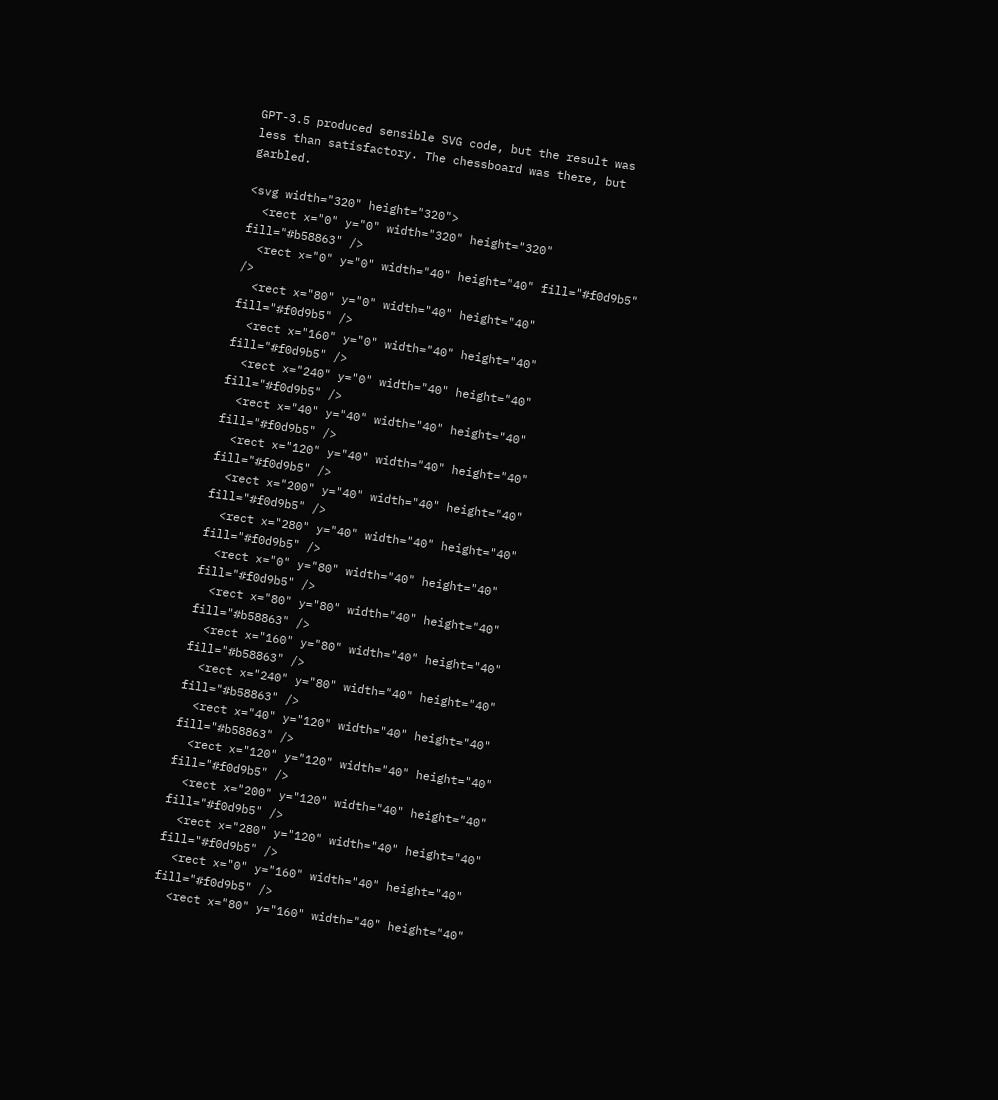GPT-3.5 produced sensible SVG code, but the result was less than satisfactory. The chessboard was there, but garbled.

<svg width="320" height="320">
  <rect x="0" y="0" width="320" height="320" fill="#b58863" />
  <rect x="0" y="0" width="40" height="40" fill="#f0d9b5" />
  <rect x="80" y="0" width="40" height="40" fill="#f0d9b5" />
  <rect x="160" y="0" width="40" height="40" fill="#f0d9b5" />
  <rect x="240" y="0" width="40" height="40" fill="#f0d9b5" />
  <rect x="40" y="40" width="40" height="40" fill="#f0d9b5" />
  <rect x="120" y="40" width="40" height="40" fill="#f0d9b5" />
  <rect x="200" y="40" width="40" height="40" fill="#f0d9b5" />
  <rect x="280" y="40" width="40" height="40" fill="#f0d9b5" />
  <rect x="0" y="80" width="40" height="40" fill="#f0d9b5" />
  <rect x="80" y="80" width="40" height="40" fill="#b58863" />
  <rect x="160" y="80" width="40" height="40" fill="#b58863" />
  <rect x="240" y="80" width="40" height="40" fill="#b58863" />
  <rect x="40" y="120" width="40" height="40" fill="#b58863" />
  <rect x="120" y="120" width="40" height="40" fill="#f0d9b5" />
  <rect x="200" y="120" width="40" height="40" fill="#f0d9b5" />
  <rect x="280" y="120" width="40" height="40" fill="#f0d9b5" />
  <rect x="0" y="160" width="40" height="40" fill="#f0d9b5" />
  <rect x="80" y="160" width="40" height="40"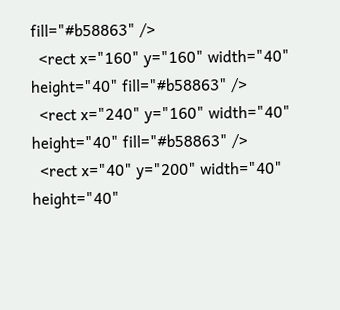fill="#b58863" />
  <rect x="160" y="160" width="40" height="40" fill="#b58863" />
  <rect x="240" y="160" width="40" height="40" fill="#b58863" />
  <rect x="40" y="200" width="40" height="40"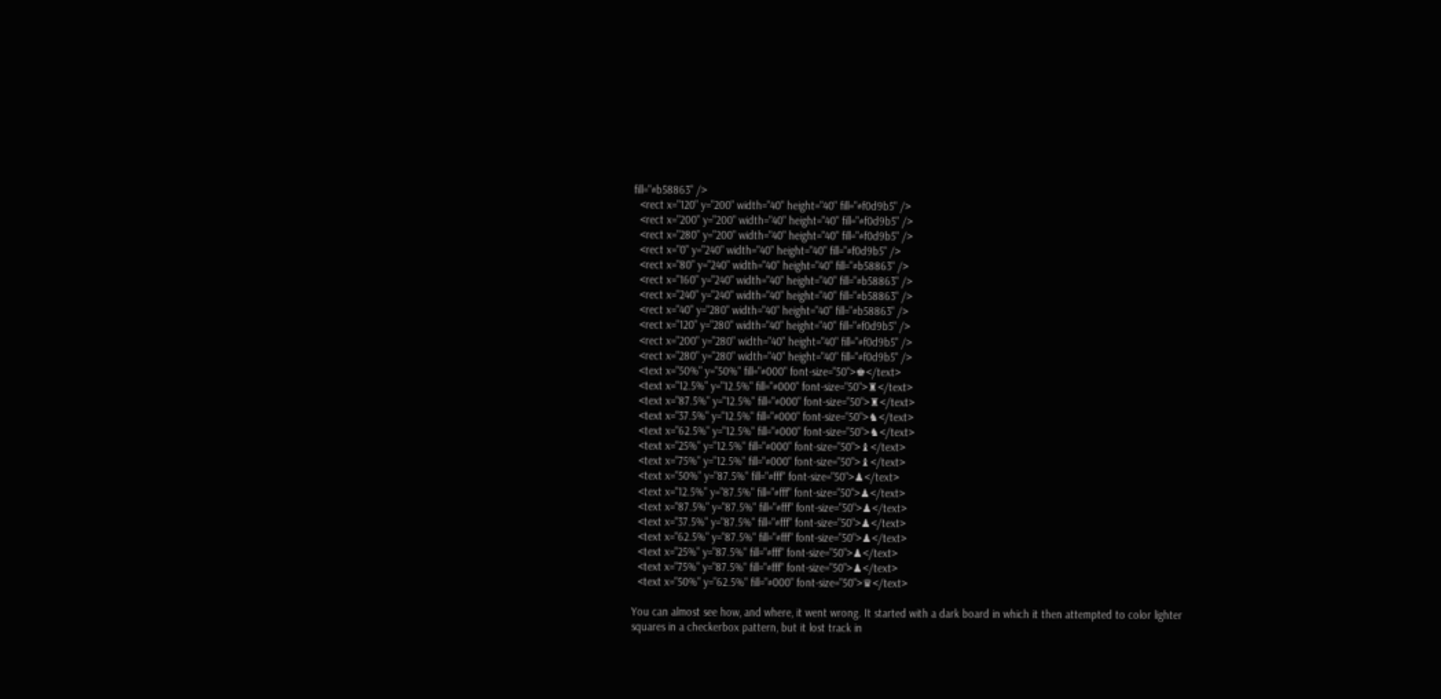fill="#b58863" />
  <rect x="120" y="200" width="40" height="40" fill="#f0d9b5" />
  <rect x="200" y="200" width="40" height="40" fill="#f0d9b5" />
  <rect x="280" y="200" width="40" height="40" fill="#f0d9b5" />
  <rect x="0" y="240" width="40" height="40" fill="#f0d9b5" />
  <rect x="80" y="240" width="40" height="40" fill="#b58863" />
  <rect x="160" y="240" width="40" height="40" fill="#b58863" />
  <rect x="240" y="240" width="40" height="40" fill="#b58863" />
  <rect x="40" y="280" width="40" height="40" fill="#b58863" />
  <rect x="120" y="280" width="40" height="40" fill="#f0d9b5" />
  <rect x="200" y="280" width="40" height="40" fill="#f0d9b5" />
  <rect x="280" y="280" width="40" height="40" fill="#f0d9b5" />
  <text x="50%" y="50%" fill="#000" font-size="50">♚</text>
  <text x="12.5%" y="12.5%" fill="#000" font-size="50">♜</text>
  <text x="87.5%" y="12.5%" fill="#000" font-size="50">♜</text>
  <text x="37.5%" y="12.5%" fill="#000" font-size="50">♞</text>
  <text x="62.5%" y="12.5%" fill="#000" font-size="50">♞</text>
  <text x="25%" y="12.5%" fill="#000" font-size="50">♝</text>
  <text x="75%" y="12.5%" fill="#000" font-size="50">♝</text>
  <text x="50%" y="87.5%" fill="#fff" font-size="50">♟</text>
  <text x="12.5%" y="87.5%" fill="#fff" font-size="50">♟</text>
  <text x="87.5%" y="87.5%" fill="#fff" font-size="50">♟</text>
  <text x="37.5%" y="87.5%" fill="#fff" font-size="50">♟</text>
  <text x="62.5%" y="87.5%" fill="#fff" font-size="50">♟</text>
  <text x="25%" y="87.5%" fill="#fff" font-size="50">♟</text>
  <text x="75%" y="87.5%" fill="#fff" font-size="50">♟</text>
  <text x="50%" y="62.5%" fill="#000" font-size="50">♛</text>

You can almost see how, and where, it went wrong. It started with a dark board in which it then attempted to color lighter squares in a checkerbox pattern, but it lost track in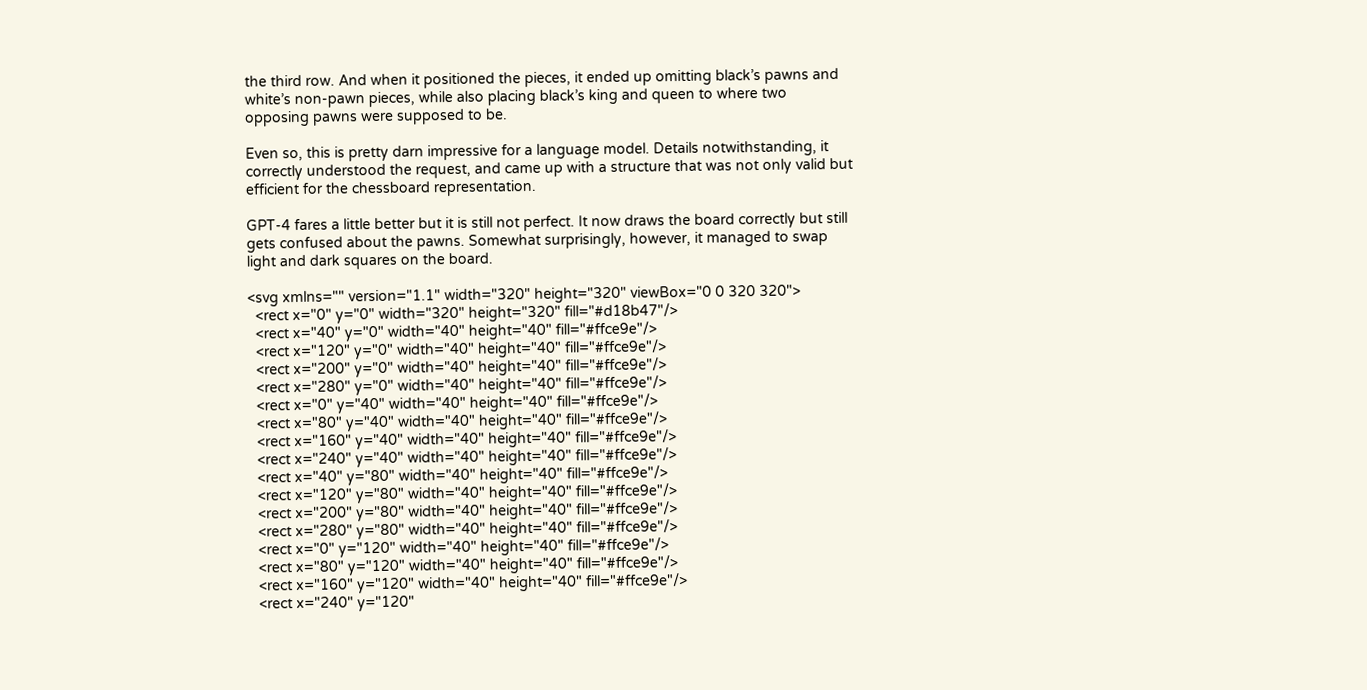the third row. And when it positioned the pieces, it ended up omitting black’s pawns and white’s non-pawn pieces, while also placing black’s king and queen to where two opposing pawns were supposed to be.

Even so, this is pretty darn impressive for a language model. Details notwithstanding, it correctly understood the request, and came up with a structure that was not only valid but efficient for the chessboard representation.

GPT-4 fares a little better but it is still not perfect. It now draws the board correctly but still gets confused about the pawns. Somewhat surprisingly, however, it managed to swap light and dark squares on the board.

<svg xmlns="" version="1.1" width="320" height="320" viewBox="0 0 320 320">
  <rect x="0" y="0" width="320" height="320" fill="#d18b47"/>
  <rect x="40" y="0" width="40" height="40" fill="#ffce9e"/>
  <rect x="120" y="0" width="40" height="40" fill="#ffce9e"/>
  <rect x="200" y="0" width="40" height="40" fill="#ffce9e"/>
  <rect x="280" y="0" width="40" height="40" fill="#ffce9e"/>
  <rect x="0" y="40" width="40" height="40" fill="#ffce9e"/>
  <rect x="80" y="40" width="40" height="40" fill="#ffce9e"/>
  <rect x="160" y="40" width="40" height="40" fill="#ffce9e"/>
  <rect x="240" y="40" width="40" height="40" fill="#ffce9e"/>
  <rect x="40" y="80" width="40" height="40" fill="#ffce9e"/>
  <rect x="120" y="80" width="40" height="40" fill="#ffce9e"/>
  <rect x="200" y="80" width="40" height="40" fill="#ffce9e"/>
  <rect x="280" y="80" width="40" height="40" fill="#ffce9e"/>
  <rect x="0" y="120" width="40" height="40" fill="#ffce9e"/>
  <rect x="80" y="120" width="40" height="40" fill="#ffce9e"/>
  <rect x="160" y="120" width="40" height="40" fill="#ffce9e"/>
  <rect x="240" y="120"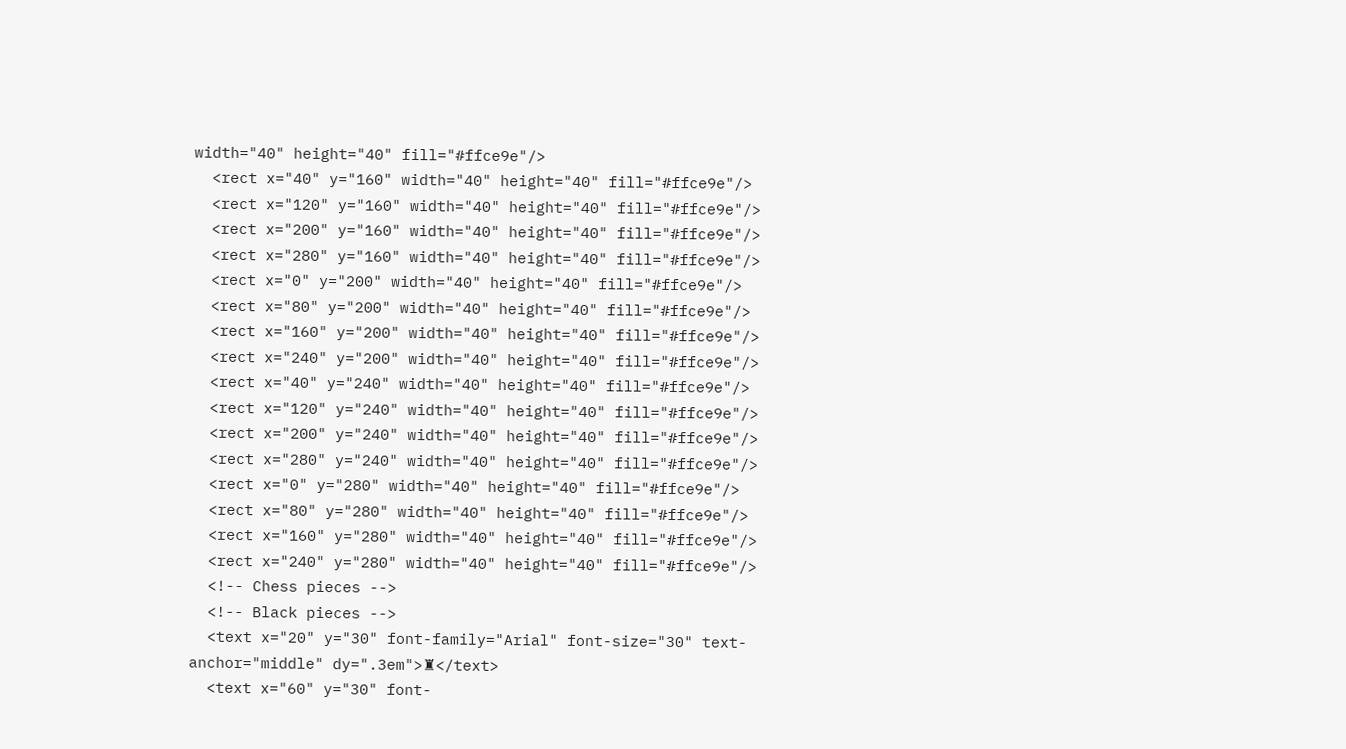width="40" height="40" fill="#ffce9e"/>
  <rect x="40" y="160" width="40" height="40" fill="#ffce9e"/>
  <rect x="120" y="160" width="40" height="40" fill="#ffce9e"/>
  <rect x="200" y="160" width="40" height="40" fill="#ffce9e"/>
  <rect x="280" y="160" width="40" height="40" fill="#ffce9e"/>
  <rect x="0" y="200" width="40" height="40" fill="#ffce9e"/>
  <rect x="80" y="200" width="40" height="40" fill="#ffce9e"/>
  <rect x="160" y="200" width="40" height="40" fill="#ffce9e"/>
  <rect x="240" y="200" width="40" height="40" fill="#ffce9e"/>
  <rect x="40" y="240" width="40" height="40" fill="#ffce9e"/>
  <rect x="120" y="240" width="40" height="40" fill="#ffce9e"/>
  <rect x="200" y="240" width="40" height="40" fill="#ffce9e"/>
  <rect x="280" y="240" width="40" height="40" fill="#ffce9e"/>
  <rect x="0" y="280" width="40" height="40" fill="#ffce9e"/>
  <rect x="80" y="280" width="40" height="40" fill="#ffce9e"/>
  <rect x="160" y="280" width="40" height="40" fill="#ffce9e"/>
  <rect x="240" y="280" width="40" height="40" fill="#ffce9e"/>
  <!-- Chess pieces -->
  <!-- Black pieces -->
  <text x="20" y="30" font-family="Arial" font-size="30" text-anchor="middle" dy=".3em">♜</text>
  <text x="60" y="30" font-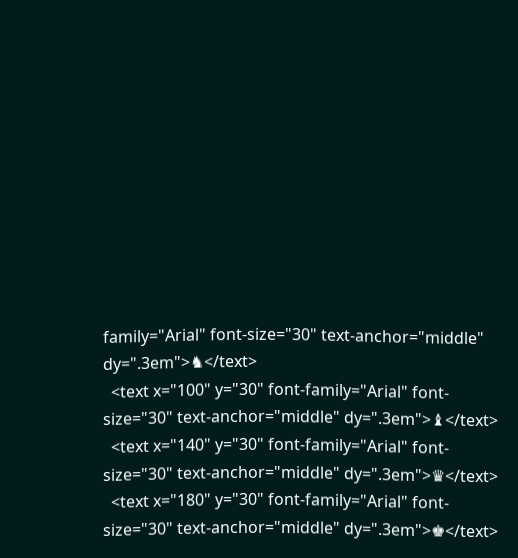family="Arial" font-size="30" text-anchor="middle" dy=".3em">♞</text>
  <text x="100" y="30" font-family="Arial" font-size="30" text-anchor="middle" dy=".3em">♝</text>
  <text x="140" y="30" font-family="Arial" font-size="30" text-anchor="middle" dy=".3em">♛</text>
  <text x="180" y="30" font-family="Arial" font-size="30" text-anchor="middle" dy=".3em">♚</text>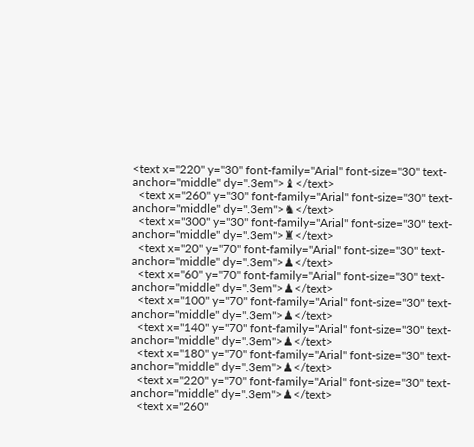<text x="220" y="30" font-family="Arial" font-size="30" text-anchor="middle" dy=".3em">♝</text>
  <text x="260" y="30" font-family="Arial" font-size="30" text-anchor="middle" dy=".3em">♞</text>
  <text x="300" y="30" font-family="Arial" font-size="30" text-anchor="middle" dy=".3em">♜</text>
  <text x="20" y="70" font-family="Arial" font-size="30" text-anchor="middle" dy=".3em">♟</text>
  <text x="60" y="70" font-family="Arial" font-size="30" text-anchor="middle" dy=".3em">♟</text>
  <text x="100" y="70" font-family="Arial" font-size="30" text-anchor="middle" dy=".3em">♟</text>
  <text x="140" y="70" font-family="Arial" font-size="30" text-anchor="middle" dy=".3em">♟</text>
  <text x="180" y="70" font-family="Arial" font-size="30" text-anchor="middle" dy=".3em">♟</text>
  <text x="220" y="70" font-family="Arial" font-size="30" text-anchor="middle" dy=".3em">♟</text>
  <text x="260"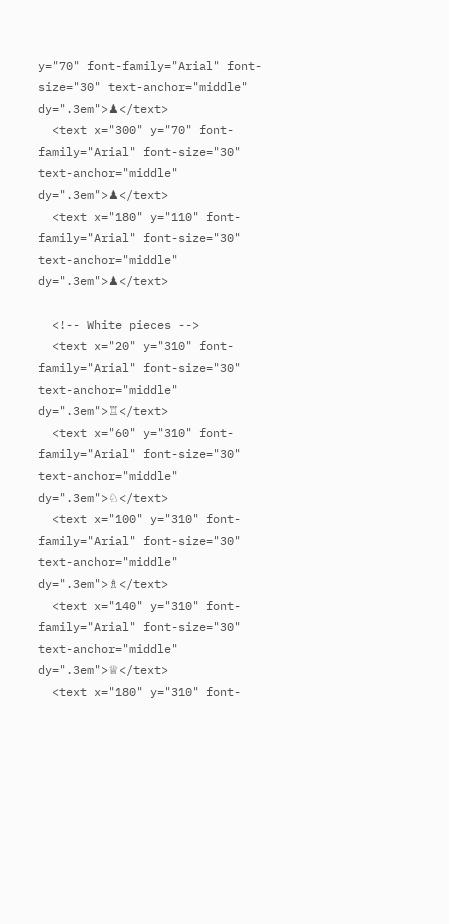y="70" font-family="Arial" font-size="30" text-anchor="middle" dy=".3em">♟</text>
  <text x="300" y="70" font-family="Arial" font-size="30" text-anchor="middle" dy=".3em">♟</text>
  <text x="180" y="110" font-family="Arial" font-size="30" text-anchor="middle" dy=".3em">♟</text>

  <!-- White pieces -->
  <text x="20" y="310" font-family="Arial" font-size="30" text-anchor="middle" dy=".3em">♖</text>
  <text x="60" y="310" font-family="Arial" font-size="30" text-anchor="middle" dy=".3em">♘</text>
  <text x="100" y="310" font-family="Arial" font-size="30" text-anchor="middle" dy=".3em">♗</text>
  <text x="140" y="310" font-family="Arial" font-size="30" text-anchor="middle" dy=".3em">♕</text>
  <text x="180" y="310" font-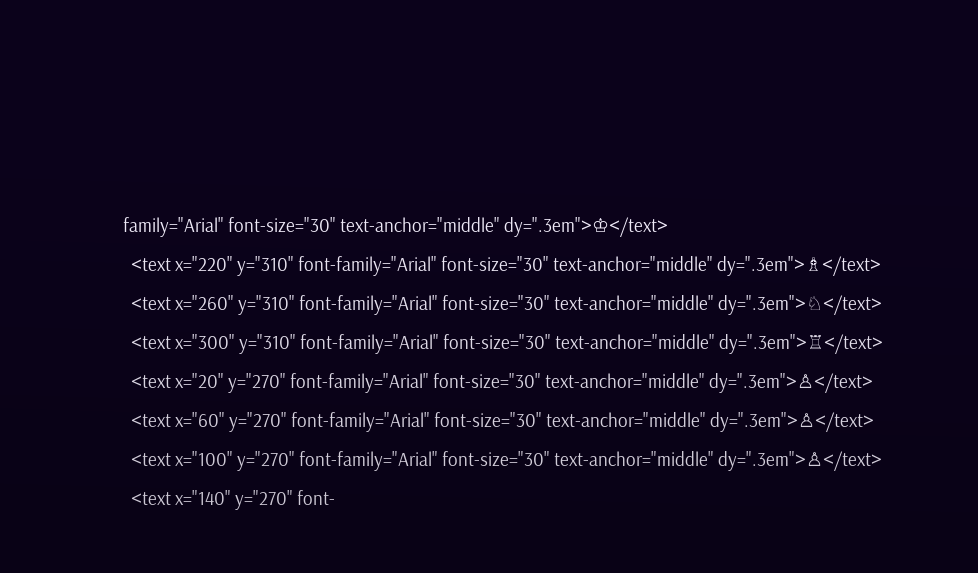family="Arial" font-size="30" text-anchor="middle" dy=".3em">♔</text>
  <text x="220" y="310" font-family="Arial" font-size="30" text-anchor="middle" dy=".3em">♗</text>
  <text x="260" y="310" font-family="Arial" font-size="30" text-anchor="middle" dy=".3em">♘</text>
  <text x="300" y="310" font-family="Arial" font-size="30" text-anchor="middle" dy=".3em">♖</text>
  <text x="20" y="270" font-family="Arial" font-size="30" text-anchor="middle" dy=".3em">♙</text>
  <text x="60" y="270" font-family="Arial" font-size="30" text-anchor="middle" dy=".3em">♙</text>
  <text x="100" y="270" font-family="Arial" font-size="30" text-anchor="middle" dy=".3em">♙</text>
  <text x="140" y="270" font-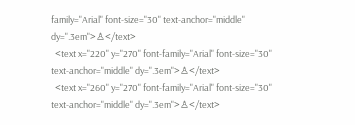family="Arial" font-size="30" text-anchor="middle" dy=".3em">♙</text>
  <text x="220" y="270" font-family="Arial" font-size="30" text-anchor="middle" dy=".3em">♙</text>
  <text x="260" y="270" font-family="Arial" font-size="30" text-anchor="middle" dy=".3em">♙</text>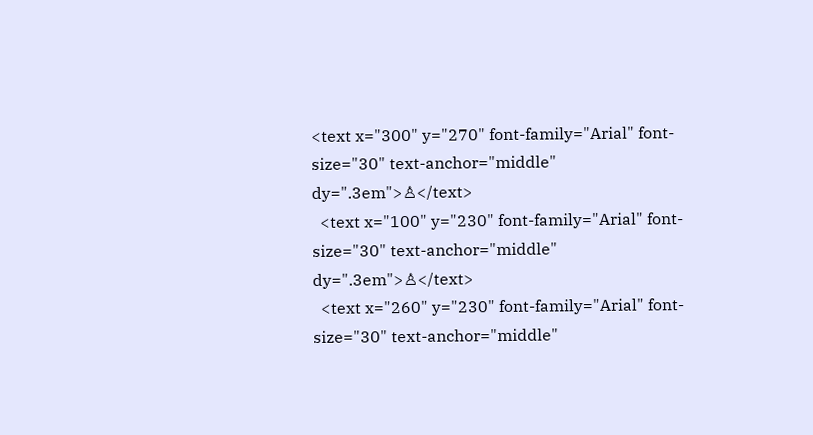<text x="300" y="270" font-family="Arial" font-size="30" text-anchor="middle" dy=".3em">♙</text>
  <text x="100" y="230" font-family="Arial" font-size="30" text-anchor="middle" dy=".3em">♙</text>
  <text x="260" y="230" font-family="Arial" font-size="30" text-anchor="middle"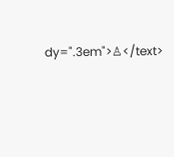dy=".3em">♙</text>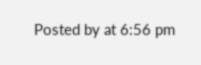Posted by at 6:56 pm